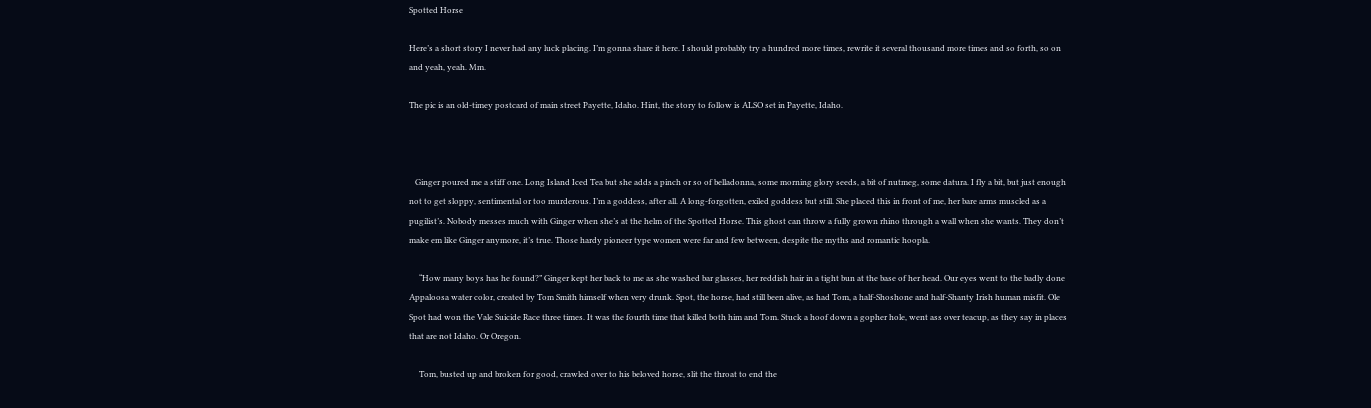Spotted Horse

Here’s a short story I never had any luck placing. I’m gonna share it here. I should probably try a hundred more times, rewrite it several thousand more times and so forth, so on and yeah, yeah. Mm.

The pic is an old-timey postcard of main street Payette, Idaho. Hint, the story to follow is ALSO set in Payette, Idaho.



   Ginger poured me a stiff one. Long Island Iced Tea but she adds a pinch or so of belladonna, some morning glory seeds, a bit of nutmeg, some datura. I fly a bit, but just enough not to get sloppy, sentimental or too murderous. I’m a goddess, after all. A long-forgotten, exiled goddess but still. She placed this in front of me, her bare arms muscled as a pugilist’s. Nobody messes much with Ginger when she’s at the helm of the Spotted Horse. This ghost can throw a fully grown rhino through a wall when she wants. They don’t make em like Ginger anymore, it’s true. Those hardy pioneer type women were far and few between, despite the myths and romantic hoopla.

     “How many boys has he found?” Ginger kept her back to me as she washed bar glasses, her reddish hair in a tight bun at the base of her head. Our eyes went to the badly done Appaloosa water color, created by Tom Smith himself when very drunk. Spot, the horse, had still been alive, as had Tom, a half-Shoshone and half-Shanty Irish human misfit. Ole Spot had won the Vale Suicide Race three times. It was the fourth time that killed both him and Tom. Stuck a hoof down a gopher hole, went ass over teacup, as they say in places that are not Idaho. Or Oregon.

     Tom, busted up and broken for good, crawled over to his beloved horse, slit the throat to end the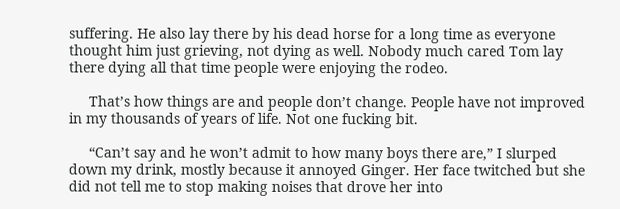suffering. He also lay there by his dead horse for a long time as everyone thought him just grieving, not dying as well. Nobody much cared Tom lay there dying all that time people were enjoying the rodeo.

     That’s how things are and people don’t change. People have not improved in my thousands of years of life. Not one fucking bit.

     “Can’t say and he won’t admit to how many boys there are,” I slurped down my drink, mostly because it annoyed Ginger. Her face twitched but she did not tell me to stop making noises that drove her into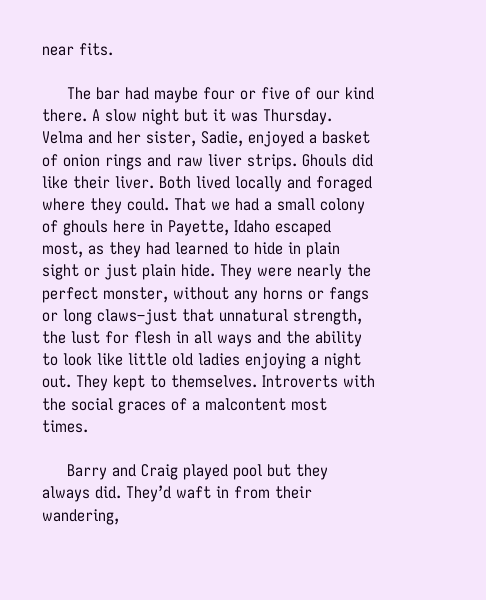near fits.

     The bar had maybe four or five of our kind there. A slow night but it was Thursday. Velma and her sister, Sadie, enjoyed a basket of onion rings and raw liver strips. Ghouls did like their liver. Both lived locally and foraged where they could. That we had a small colony of ghouls here in Payette, Idaho escaped most, as they had learned to hide in plain sight or just plain hide. They were nearly the perfect monster, without any horns or fangs or long claws–just that unnatural strength, the lust for flesh in all ways and the ability to look like little old ladies enjoying a night out. They kept to themselves. Introverts with the social graces of a malcontent most times.

     Barry and Craig played pool but they always did. They’d waft in from their wandering,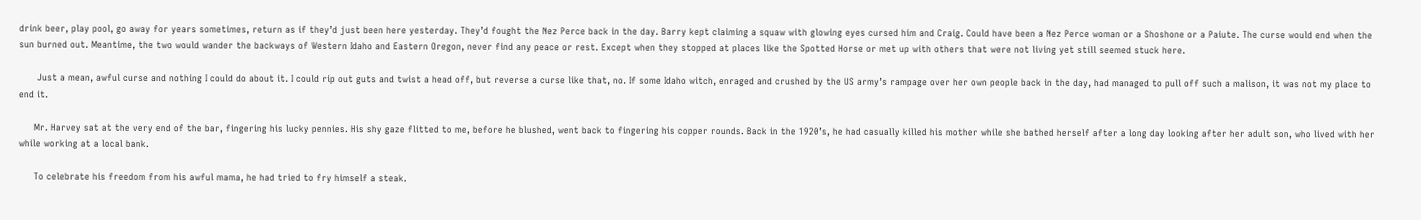drink beer, play pool, go away for years sometimes, return as if they’d just been here yesterday. They’d fought the Nez Perce back in the day. Barry kept claiming a squaw with glowing eyes cursed him and Craig. Could have been a Nez Perce woman or a Shoshone or a Paiute. The curse would end when the sun burned out. Meantime, the two would wander the backways of Western Idaho and Eastern Oregon, never find any peace or rest. Except when they stopped at places like the Spotted Horse or met up with others that were not living yet still seemed stuck here.

      Just a mean, awful curse and nothing I could do about it. I could rip out guts and twist a head off, but reverse a curse like that, no. If some Idaho witch, enraged and crushed by the US army’s rampage over her own people back in the day, had managed to pull off such a malison, it was not my place to end it.

     Mr. Harvey sat at the very end of the bar, fingering his lucky pennies. His shy gaze flitted to me, before he blushed, went back to fingering his copper rounds. Back in the 1920’s, he had casually killed his mother while she bathed herself after a long day looking after her adult son, who lived with her while working at a local bank.

     To celebrate his freedom from his awful mama, he had tried to fry himself a steak.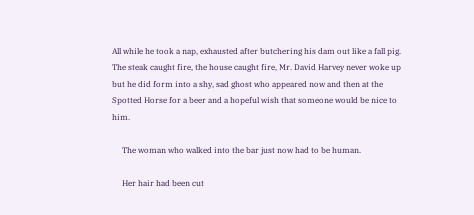All while he took a nap, exhausted after butchering his dam out like a fall pig. The steak caught fire, the house caught fire, Mr. David Harvey never woke up but he did form into a shy, sad ghost who appeared now and then at the Spotted Horse for a beer and a hopeful wish that someone would be nice to him.

     The woman who walked into the bar just now had to be human.

     Her hair had been cut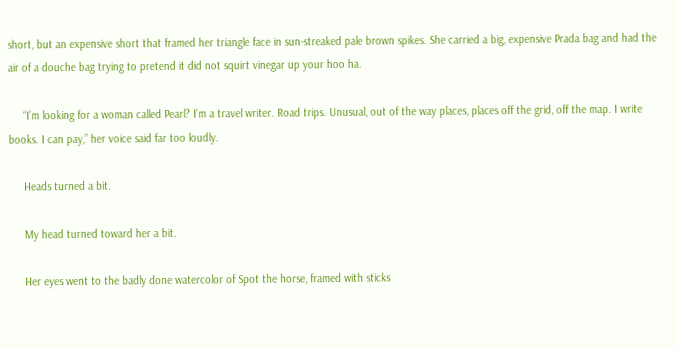short, but an expensive short that framed her triangle face in sun-streaked pale brown spikes. She carried a big, expensive Prada bag and had the air of a douche bag trying to pretend it did not squirt vinegar up your hoo ha.

     “I’m looking for a woman called Pearl? I’m a travel writer. Road trips. Unusual, out of the way places, places off the grid, off the map. I write books. I can pay,” her voice said far too loudly.

     Heads turned a bit.

     My head turned toward her a bit.

     Her eyes went to the badly done watercolor of Spot the horse, framed with sticks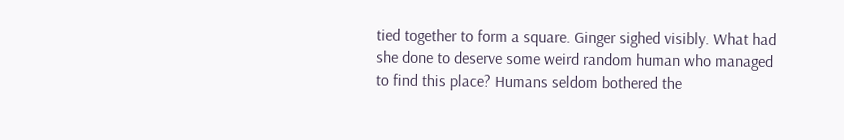tied together to form a square. Ginger sighed visibly. What had she done to deserve some weird random human who managed to find this place? Humans seldom bothered the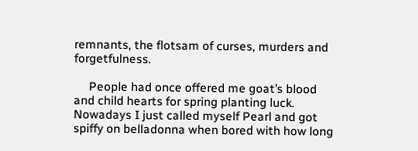remnants, the flotsam of curses, murders and forgetfulness.

     People had once offered me goat’s blood and child hearts for spring planting luck. Nowadays I just called myself Pearl and got spiffy on belladonna when bored with how long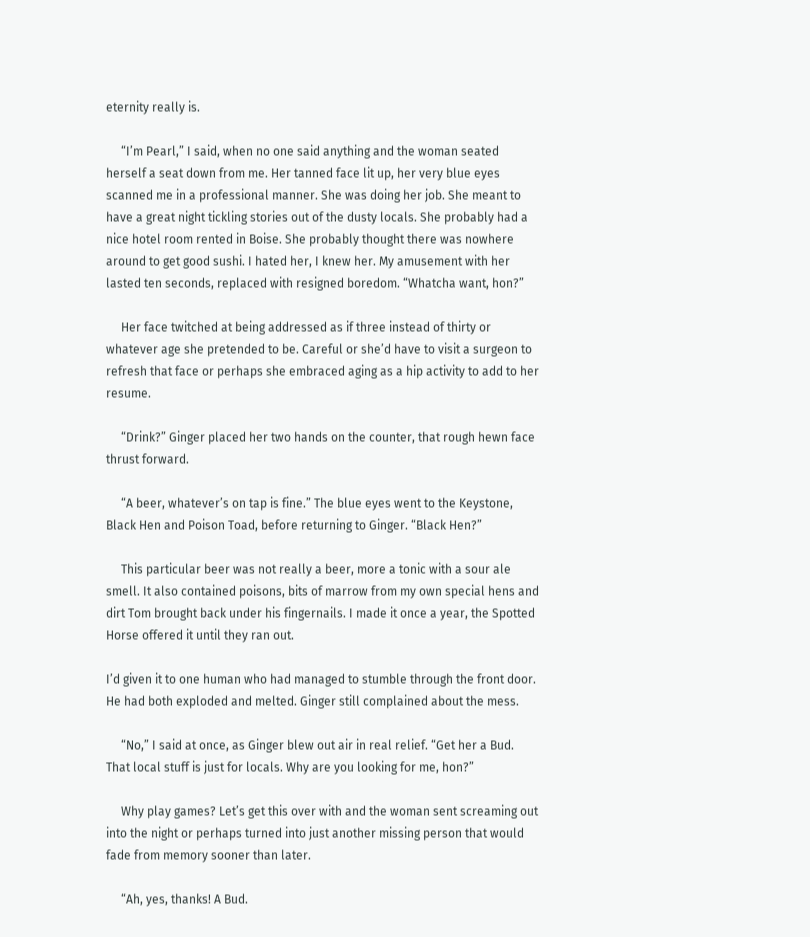eternity really is.

     “I’m Pearl,” I said, when no one said anything and the woman seated herself a seat down from me. Her tanned face lit up, her very blue eyes scanned me in a professional manner. She was doing her job. She meant to have a great night tickling stories out of the dusty locals. She probably had a nice hotel room rented in Boise. She probably thought there was nowhere around to get good sushi. I hated her, I knew her. My amusement with her lasted ten seconds, replaced with resigned boredom. “Whatcha want, hon?”

     Her face twitched at being addressed as if three instead of thirty or whatever age she pretended to be. Careful or she’d have to visit a surgeon to refresh that face or perhaps she embraced aging as a hip activity to add to her resume.

     “Drink?” Ginger placed her two hands on the counter, that rough hewn face thrust forward.

     “A beer, whatever’s on tap is fine.” The blue eyes went to the Keystone, Black Hen and Poison Toad, before returning to Ginger. “Black Hen?”

     This particular beer was not really a beer, more a tonic with a sour ale smell. It also contained poisons, bits of marrow from my own special hens and dirt Tom brought back under his fingernails. I made it once a year, the Spotted Horse offered it until they ran out.

I’d given it to one human who had managed to stumble through the front door. He had both exploded and melted. Ginger still complained about the mess.

     “No,” I said at once, as Ginger blew out air in real relief. “Get her a Bud. That local stuff is just for locals. Why are you looking for me, hon?”

     Why play games? Let’s get this over with and the woman sent screaming out into the night or perhaps turned into just another missing person that would fade from memory sooner than later.

     “Ah, yes, thanks! A Bud.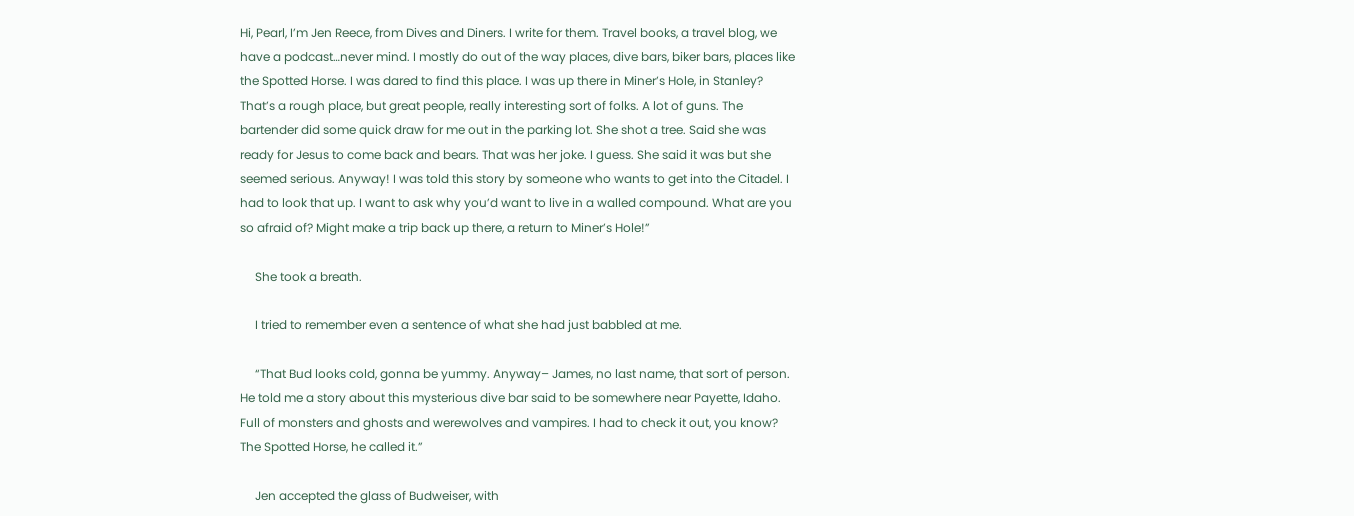Hi, Pearl, I’m Jen Reece, from Dives and Diners. I write for them. Travel books, a travel blog, we have a podcast…never mind. I mostly do out of the way places, dive bars, biker bars, places like the Spotted Horse. I was dared to find this place. I was up there in Miner’s Hole, in Stanley? That’s a rough place, but great people, really interesting sort of folks. A lot of guns. The bartender did some quick draw for me out in the parking lot. She shot a tree. Said she was ready for Jesus to come back and bears. That was her joke. I guess. She said it was but she seemed serious. Anyway! I was told this story by someone who wants to get into the Citadel. I had to look that up. I want to ask why you’d want to live in a walled compound. What are you so afraid of? Might make a trip back up there, a return to Miner’s Hole!”

     She took a breath.

     I tried to remember even a sentence of what she had just babbled at me.

     “That Bud looks cold, gonna be yummy. Anyway– James, no last name, that sort of person.  He told me a story about this mysterious dive bar said to be somewhere near Payette, Idaho. Full of monsters and ghosts and werewolves and vampires. I had to check it out, you know? The Spotted Horse, he called it.”

     Jen accepted the glass of Budweiser, with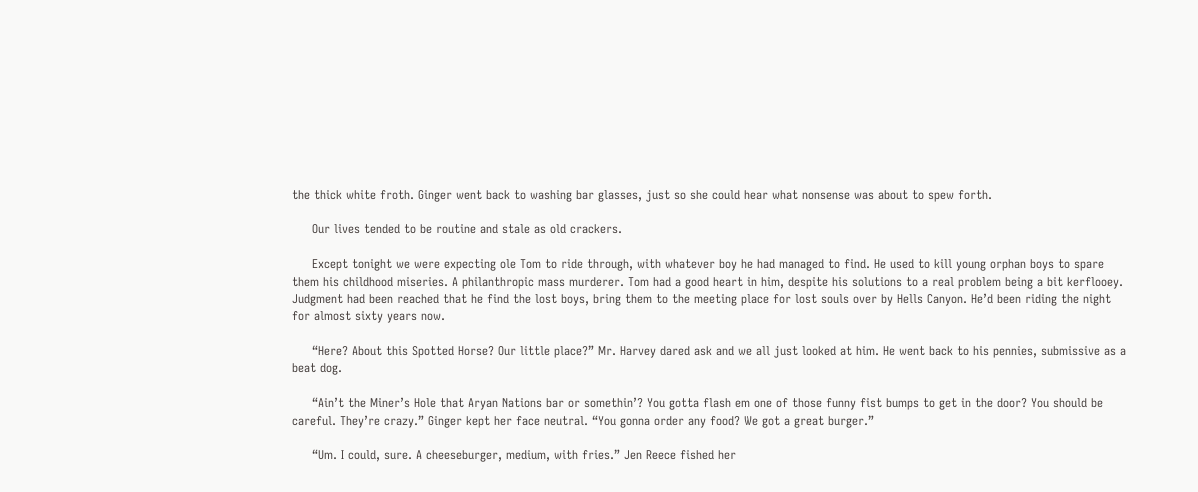the thick white froth. Ginger went back to washing bar glasses, just so she could hear what nonsense was about to spew forth.

     Our lives tended to be routine and stale as old crackers.

     Except tonight we were expecting ole Tom to ride through, with whatever boy he had managed to find. He used to kill young orphan boys to spare them his childhood miseries. A philanthropic mass murderer. Tom had a good heart in him, despite his solutions to a real problem being a bit kerflooey. Judgment had been reached that he find the lost boys, bring them to the meeting place for lost souls over by Hells Canyon. He’d been riding the night for almost sixty years now.

     “Here? About this Spotted Horse? Our little place?” Mr. Harvey dared ask and we all just looked at him. He went back to his pennies, submissive as a beat dog.

     “Ain’t the Miner’s Hole that Aryan Nations bar or somethin’? You gotta flash em one of those funny fist bumps to get in the door? You should be careful. They’re crazy.” Ginger kept her face neutral. “You gonna order any food? We got a great burger.”

     “Um. I could, sure. A cheeseburger, medium, with fries.” Jen Reece fished her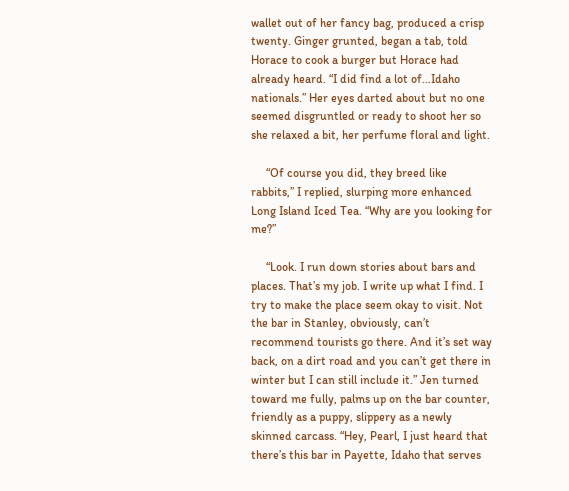wallet out of her fancy bag, produced a crisp twenty. Ginger grunted, began a tab, told Horace to cook a burger but Horace had already heard. “I did find a lot of…Idaho nationals.” Her eyes darted about but no one seemed disgruntled or ready to shoot her so she relaxed a bit, her perfume floral and light.

     “Of course you did, they breed like rabbits,” I replied, slurping more enhanced Long Island Iced Tea. “Why are you looking for me?”

     “Look. I run down stories about bars and places. That’s my job. I write up what I find. I try to make the place seem okay to visit. Not the bar in Stanley, obviously, can’t recommend tourists go there. And it’s set way back, on a dirt road and you can’t get there in winter but I can still include it.” Jen turned toward me fully, palms up on the bar counter, friendly as a puppy, slippery as a newly skinned carcass. “Hey, Pearl, I just heard that there’s this bar in Payette, Idaho that serves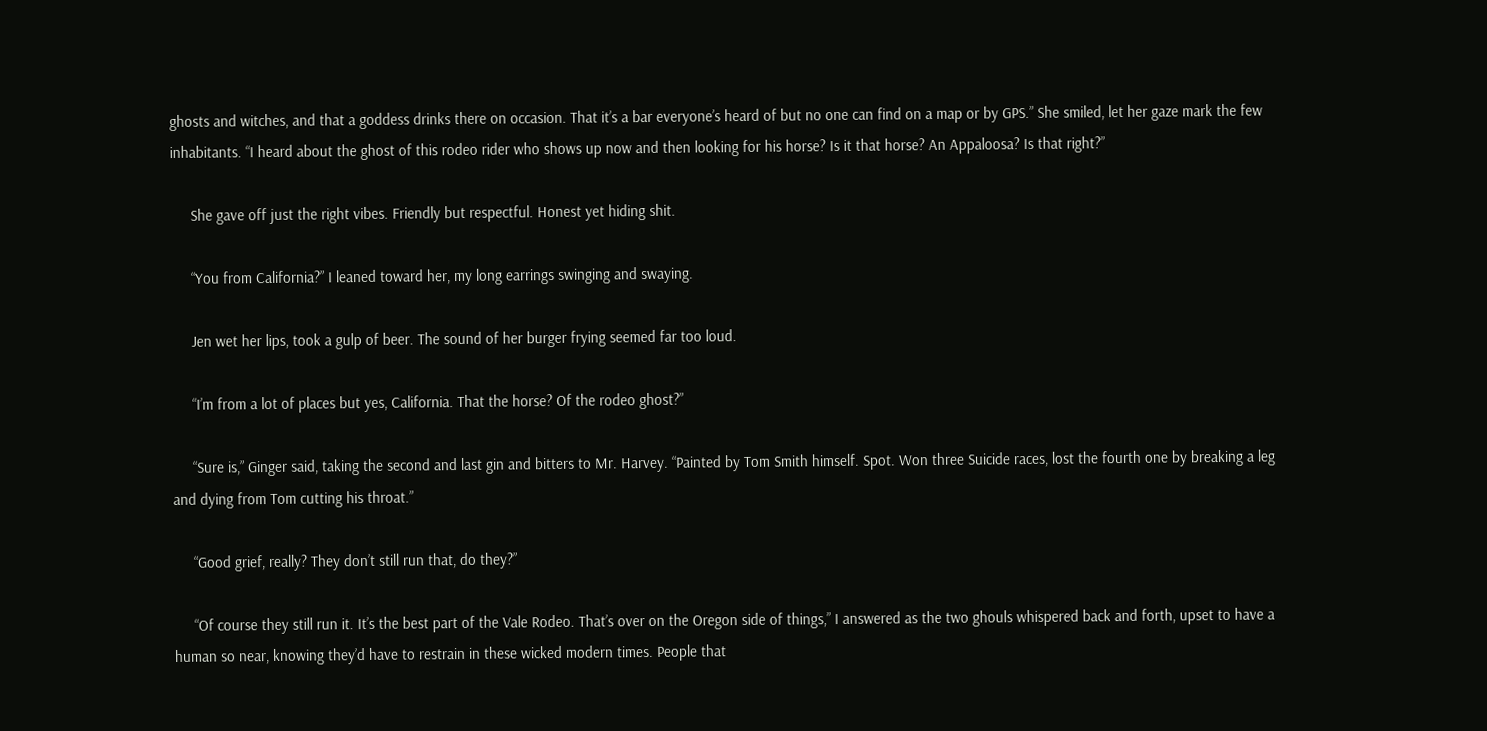ghosts and witches, and that a goddess drinks there on occasion. That it’s a bar everyone’s heard of but no one can find on a map or by GPS.” She smiled, let her gaze mark the few inhabitants. “I heard about the ghost of this rodeo rider who shows up now and then looking for his horse? Is it that horse? An Appaloosa? Is that right?”

     She gave off just the right vibes. Friendly but respectful. Honest yet hiding shit.

     “You from California?” I leaned toward her, my long earrings swinging and swaying.

     Jen wet her lips, took a gulp of beer. The sound of her burger frying seemed far too loud.

     “I’m from a lot of places but yes, California. That the horse? Of the rodeo ghost?”

     “Sure is,” Ginger said, taking the second and last gin and bitters to Mr. Harvey. “Painted by Tom Smith himself. Spot. Won three Suicide races, lost the fourth one by breaking a leg and dying from Tom cutting his throat.”

     “Good grief, really? They don’t still run that, do they?”

     “Of course they still run it. It’s the best part of the Vale Rodeo. That’s over on the Oregon side of things,” I answered as the two ghouls whispered back and forth, upset to have a human so near, knowing they’d have to restrain in these wicked modern times. People that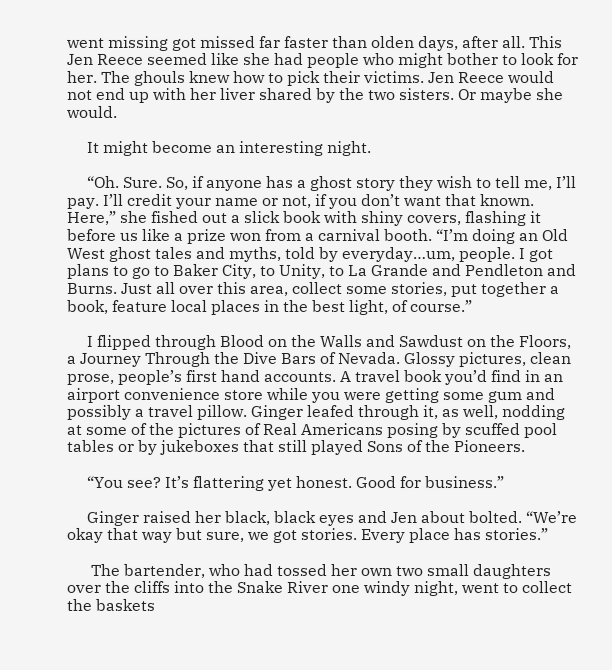went missing got missed far faster than olden days, after all. This Jen Reece seemed like she had people who might bother to look for her. The ghouls knew how to pick their victims. Jen Reece would not end up with her liver shared by the two sisters. Or maybe she would.

     It might become an interesting night.

     “Oh. Sure. So, if anyone has a ghost story they wish to tell me, I’ll pay. I’ll credit your name or not, if you don’t want that known. Here,” she fished out a slick book with shiny covers, flashing it before us like a prize won from a carnival booth. “I’m doing an Old West ghost tales and myths, told by everyday…um, people. I got plans to go to Baker City, to Unity, to La Grande and Pendleton and Burns. Just all over this area, collect some stories, put together a book, feature local places in the best light, of course.”

     I flipped through Blood on the Walls and Sawdust on the Floors, a Journey Through the Dive Bars of Nevada. Glossy pictures, clean prose, people’s first hand accounts. A travel book you’d find in an airport convenience store while you were getting some gum and possibly a travel pillow. Ginger leafed through it, as well, nodding at some of the pictures of Real Americans posing by scuffed pool tables or by jukeboxes that still played Sons of the Pioneers.

     “You see? It’s flattering yet honest. Good for business.”

     Ginger raised her black, black eyes and Jen about bolted. “We’re okay that way but sure, we got stories. Every place has stories.”

      The bartender, who had tossed her own two small daughters over the cliffs into the Snake River one windy night, went to collect the baskets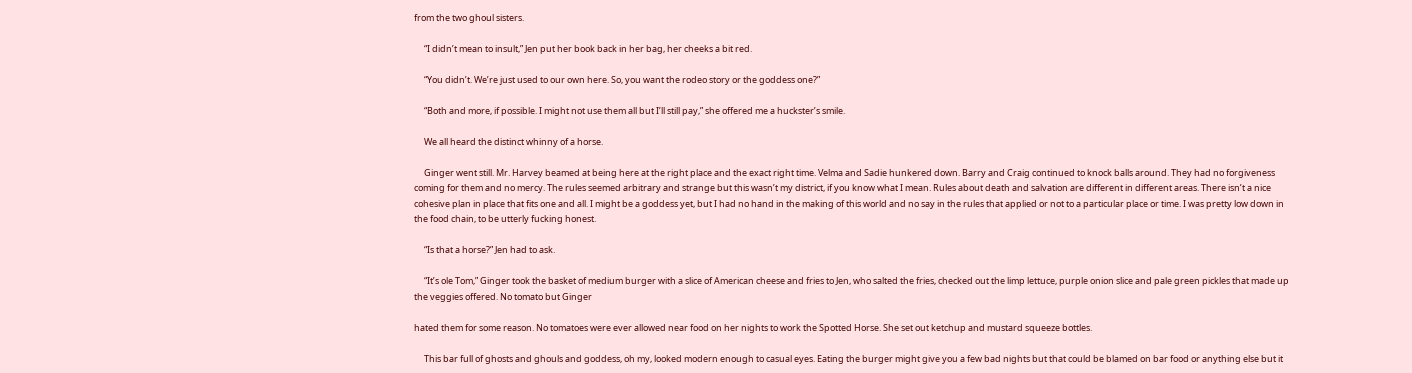from the two ghoul sisters.

     “I didn’t mean to insult,” Jen put her book back in her bag, her cheeks a bit red.

     “You didn’t. We’re just used to our own here. So, you want the rodeo story or the goddess one?”

     “Both and more, if possible. I might not use them all but I’ll still pay,” she offered me a huckster’s smile.

     We all heard the distinct whinny of a horse.

     Ginger went still. Mr. Harvey beamed at being here at the right place and the exact right time. Velma and Sadie hunkered down. Barry and Craig continued to knock balls around. They had no forgiveness coming for them and no mercy. The rules seemed arbitrary and strange but this wasn’t my district, if you know what I mean. Rules about death and salvation are different in different areas. There isn’t a nice cohesive plan in place that fits one and all. I might be a goddess yet, but I had no hand in the making of this world and no say in the rules that applied or not to a particular place or time. I was pretty low down in the food chain, to be utterly fucking honest.

     “Is that a horse?” Jen had to ask.

     “It’s ole Tom,” Ginger took the basket of medium burger with a slice of American cheese and fries to Jen, who salted the fries, checked out the limp lettuce, purple onion slice and pale green pickles that made up the veggies offered. No tomato but Ginger

hated them for some reason. No tomatoes were ever allowed near food on her nights to work the Spotted Horse. She set out ketchup and mustard squeeze bottles.

     This bar full of ghosts and ghouls and goddess, oh my, looked modern enough to casual eyes. Eating the burger might give you a few bad nights but that could be blamed on bar food or anything else but it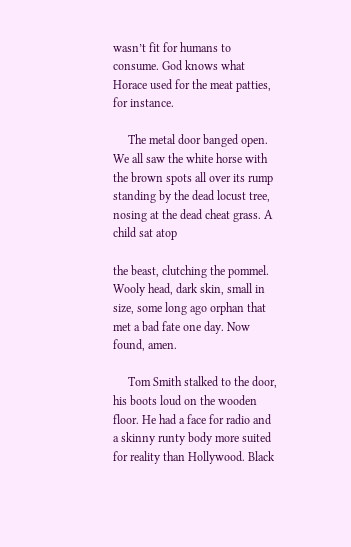wasn’t fit for humans to consume. God knows what Horace used for the meat patties, for instance.

     The metal door banged open. We all saw the white horse with the brown spots all over its rump standing by the dead locust tree, nosing at the dead cheat grass. A child sat atop

the beast, clutching the pommel. Wooly head, dark skin, small in size, some long ago orphan that met a bad fate one day. Now found, amen.

     Tom Smith stalked to the door, his boots loud on the wooden floor. He had a face for radio and a skinny runty body more suited for reality than Hollywood. Black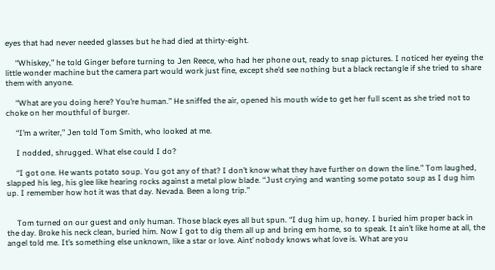eyes that had never needed glasses but he had died at thirty-eight.

     “Whiskey,” he told Ginger before turning to Jen Reece, who had her phone out, ready to snap pictures. I noticed her eyeing the little wonder machine but the camera part would work just fine, except she’d see nothing but a black rectangle if she tried to share them with anyone.

     “What are you doing here? You’re human.” He sniffed the air, opened his mouth wide to get her full scent as she tried not to choke on her mouthful of burger.

     “I’m a writer,” Jen told Tom Smith, who looked at me.

     I nodded, shrugged. What else could I do?

     “I got one. He wants potato soup. You got any of that? I don’t know what they have further on down the line.” Tom laughed, slapped his leg, his glee like hearing rocks against a metal plow blade. “Just crying and wanting some potato soup as I dug him up. I remember how hot it was that day. Nevada. Been a long trip.”


     Tom turned on our guest and only human. Those black eyes all but spun. “I dug him up, honey. I buried him proper back in the day. Broke his neck clean, buried him. Now I got to dig them all up and bring em home, so to speak. It ain’t like home at all, the angel told me. It’s something else unknown, like a star or love. Aint’ nobody knows what love is. What are you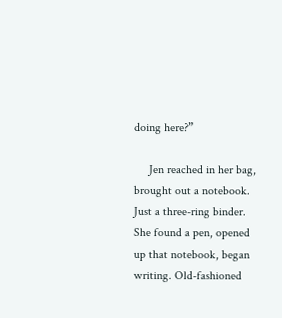doing here?”

     Jen reached in her bag, brought out a notebook. Just a three-ring binder. She found a pen, opened up that notebook, began writing. Old-fashioned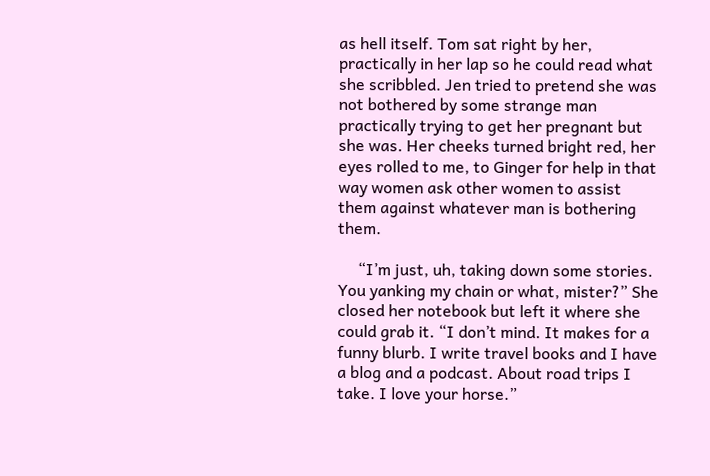as hell itself. Tom sat right by her, practically in her lap so he could read what she scribbled. Jen tried to pretend she was not bothered by some strange man practically trying to get her pregnant but she was. Her cheeks turned bright red, her eyes rolled to me, to Ginger for help in that way women ask other women to assist them against whatever man is bothering them.

     “I’m just, uh, taking down some stories. You yanking my chain or what, mister?” She closed her notebook but left it where she could grab it. “I don’t mind. It makes for a funny blurb. I write travel books and I have a blog and a podcast. About road trips I take. I love your horse.”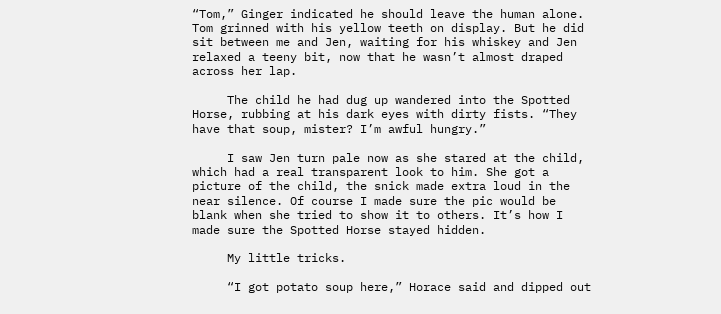“Tom,” Ginger indicated he should leave the human alone. Tom grinned with his yellow teeth on display. But he did sit between me and Jen, waiting for his whiskey and Jen relaxed a teeny bit, now that he wasn’t almost draped across her lap.

     The child he had dug up wandered into the Spotted Horse, rubbing at his dark eyes with dirty fists. “They have that soup, mister? I’m awful hungry.”

     I saw Jen turn pale now as she stared at the child, which had a real transparent look to him. She got a picture of the child, the snick made extra loud in the near silence. Of course I made sure the pic would be blank when she tried to show it to others. It’s how I made sure the Spotted Horse stayed hidden.

     My little tricks.

     “I got potato soup here,” Horace said and dipped out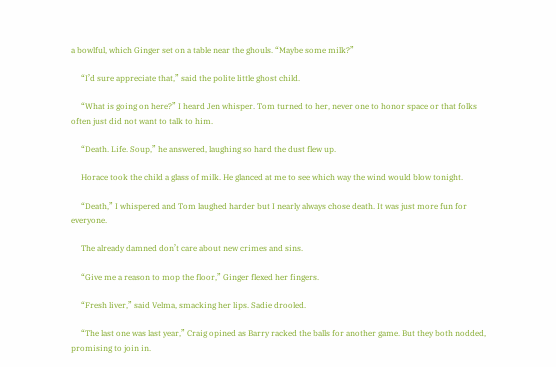a bowlful, which Ginger set on a table near the ghouls. “Maybe some milk?”

     “I’d sure appreciate that,” said the polite little ghost child.

     “What is going on here?” I heard Jen whisper. Tom turned to her, never one to honor space or that folks often just did not want to talk to him.

     “Death. Life. Soup,” he answered, laughing so hard the dust flew up.

     Horace took the child a glass of milk. He glanced at me to see which way the wind would blow tonight.

     “Death,” I whispered and Tom laughed harder but I nearly always chose death. It was just more fun for everyone.

     The already damned don’t care about new crimes and sins.

     “Give me a reason to mop the floor,” Ginger flexed her fingers.

     “Fresh liver,” said Velma, smacking her lips. Sadie drooled.

     “The last one was last year,” Craig opined as Barry racked the balls for another game. But they both nodded, promising to join in.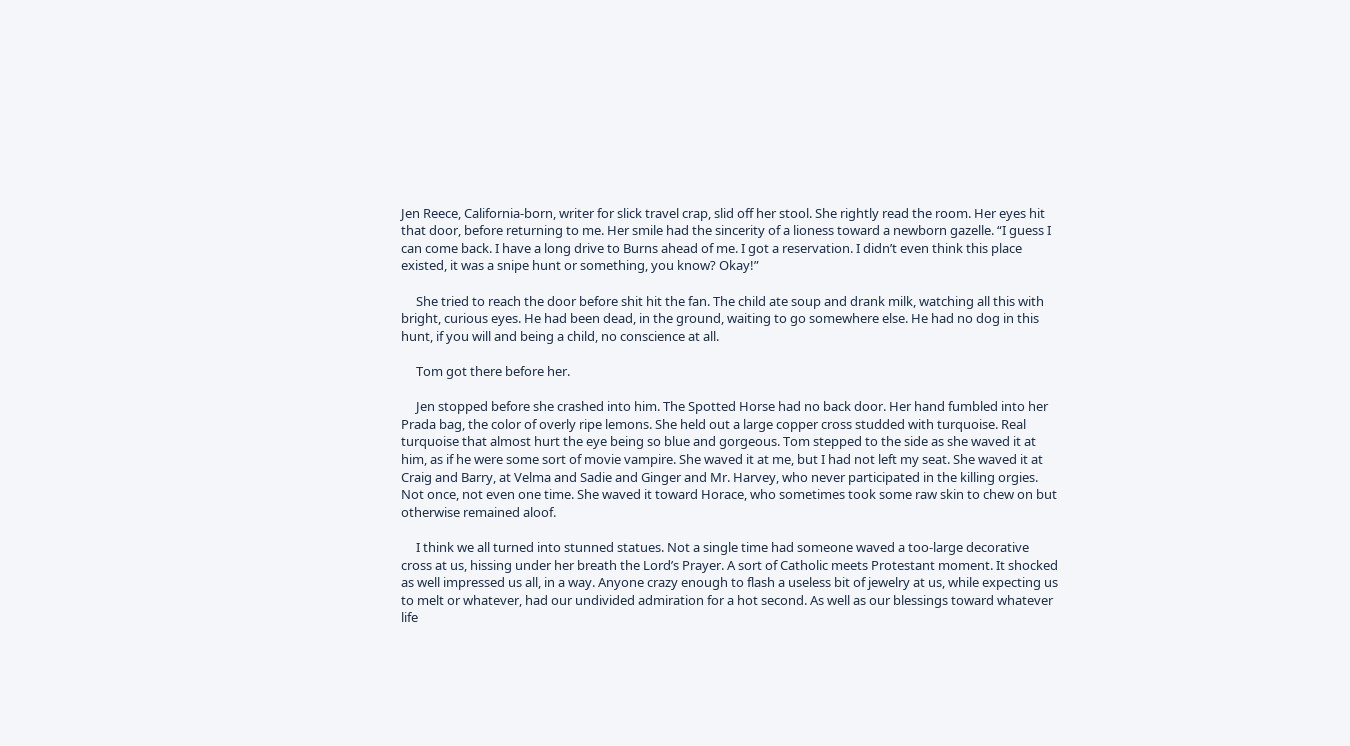Jen Reece, California-born, writer for slick travel crap, slid off her stool. She rightly read the room. Her eyes hit that door, before returning to me. Her smile had the sincerity of a lioness toward a newborn gazelle. “I guess I can come back. I have a long drive to Burns ahead of me. I got a reservation. I didn’t even think this place existed, it was a snipe hunt or something, you know? Okay!”

     She tried to reach the door before shit hit the fan. The child ate soup and drank milk, watching all this with bright, curious eyes. He had been dead, in the ground, waiting to go somewhere else. He had no dog in this hunt, if you will and being a child, no conscience at all.

     Tom got there before her.

     Jen stopped before she crashed into him. The Spotted Horse had no back door. Her hand fumbled into her Prada bag, the color of overly ripe lemons. She held out a large copper cross studded with turquoise. Real turquoise that almost hurt the eye being so blue and gorgeous. Tom stepped to the side as she waved it at him, as if he were some sort of movie vampire. She waved it at me, but I had not left my seat. She waved it at Craig and Barry, at Velma and Sadie and Ginger and Mr. Harvey, who never participated in the killing orgies. Not once, not even one time. She waved it toward Horace, who sometimes took some raw skin to chew on but otherwise remained aloof.

     I think we all turned into stunned statues. Not a single time had someone waved a too-large decorative cross at us, hissing under her breath the Lord’s Prayer. A sort of Catholic meets Protestant moment. It shocked as well impressed us all, in a way. Anyone crazy enough to flash a useless bit of jewelry at us, while expecting us to melt or whatever, had our undivided admiration for a hot second. As well as our blessings toward whatever life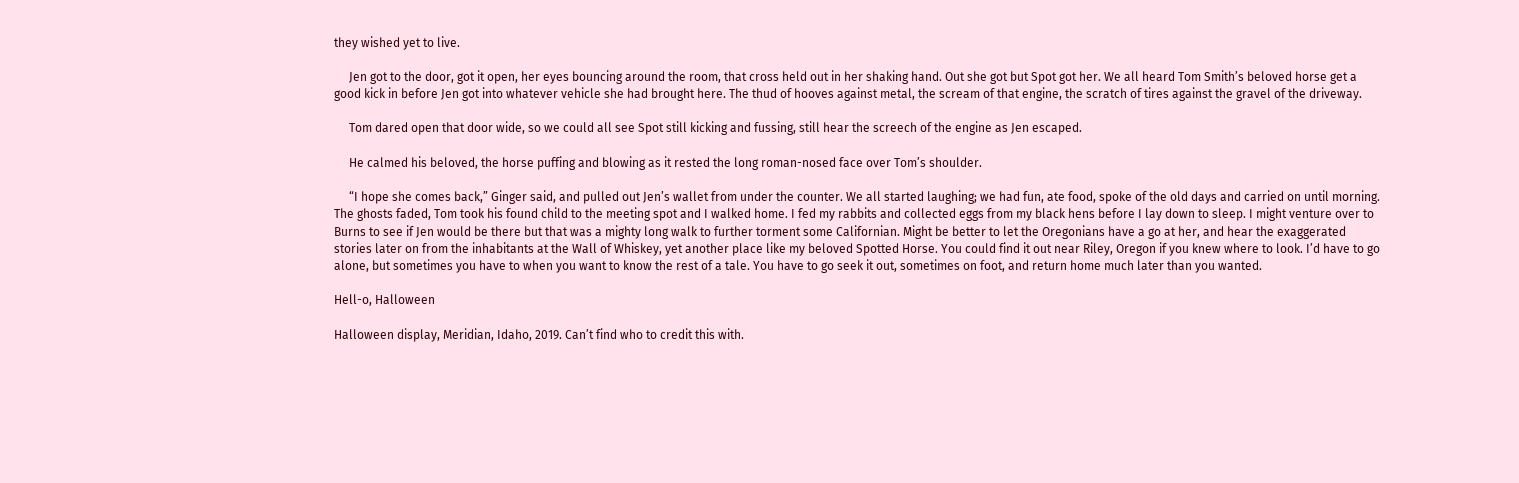they wished yet to live.

     Jen got to the door, got it open, her eyes bouncing around the room, that cross held out in her shaking hand. Out she got but Spot got her. We all heard Tom Smith’s beloved horse get a good kick in before Jen got into whatever vehicle she had brought here. The thud of hooves against metal, the scream of that engine, the scratch of tires against the gravel of the driveway.

     Tom dared open that door wide, so we could all see Spot still kicking and fussing, still hear the screech of the engine as Jen escaped.

     He calmed his beloved, the horse puffing and blowing as it rested the long roman-nosed face over Tom’s shoulder.

     “I hope she comes back,” Ginger said, and pulled out Jen’s wallet from under the counter. We all started laughing; we had fun, ate food, spoke of the old days and carried on until morning. The ghosts faded, Tom took his found child to the meeting spot and I walked home. I fed my rabbits and collected eggs from my black hens before I lay down to sleep. I might venture over to Burns to see if Jen would be there but that was a mighty long walk to further torment some Californian. Might be better to let the Oregonians have a go at her, and hear the exaggerated stories later on from the inhabitants at the Wall of Whiskey, yet another place like my beloved Spotted Horse. You could find it out near Riley, Oregon if you knew where to look. I’d have to go alone, but sometimes you have to when you want to know the rest of a tale. You have to go seek it out, sometimes on foot, and return home much later than you wanted.

Hell-o, Halloween

Halloween display, Meridian, Idaho, 2019. Can’t find who to credit this with.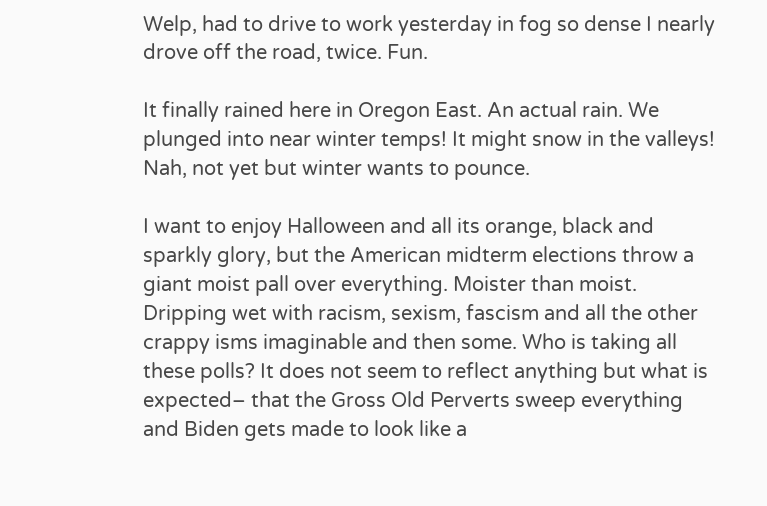Welp, had to drive to work yesterday in fog so dense I nearly drove off the road, twice. Fun.

It finally rained here in Oregon East. An actual rain. We plunged into near winter temps! It might snow in the valleys! Nah, not yet but winter wants to pounce.

I want to enjoy Halloween and all its orange, black and sparkly glory, but the American midterm elections throw a giant moist pall over everything. Moister than moist. Dripping wet with racism, sexism, fascism and all the other crappy isms imaginable and then some. Who is taking all these polls? It does not seem to reflect anything but what is expected– that the Gross Old Perverts sweep everything and Biden gets made to look like a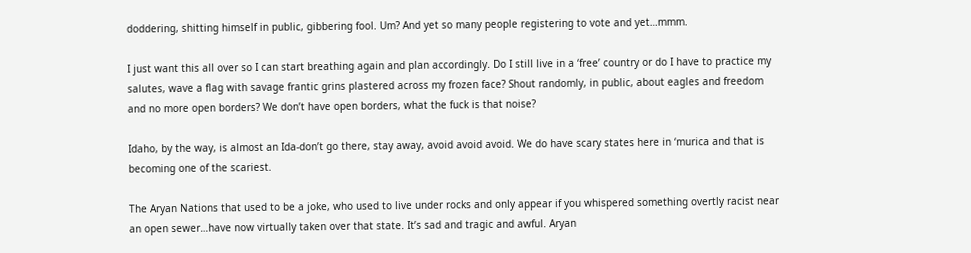doddering, shitting himself in public, gibbering fool. Um? And yet so many people registering to vote and yet…mmm.

I just want this all over so I can start breathing again and plan accordingly. Do I still live in a ‘free’ country or do I have to practice my salutes, wave a flag with savage frantic grins plastered across my frozen face? Shout randomly, in public, about eagles and freedom and no more open borders? We don’t have open borders, what the fuck is that noise?

Idaho, by the way, is almost an Ida-don’t go there, stay away, avoid avoid avoid. We do have scary states here in ‘murica and that is becoming one of the scariest.

The Aryan Nations that used to be a joke, who used to live under rocks and only appear if you whispered something overtly racist near an open sewer…have now virtually taken over that state. It’s sad and tragic and awful. Aryan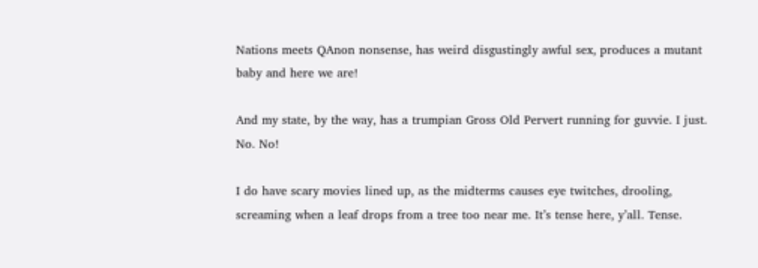Nations meets QAnon nonsense, has weird disgustingly awful sex, produces a mutant baby and here we are!

And my state, by the way, has a trumpian Gross Old Pervert running for guvvie. I just. No. No!

I do have scary movies lined up, as the midterms causes eye twitches, drooling, screaming when a leaf drops from a tree too near me. It’s tense here, y’all. Tense.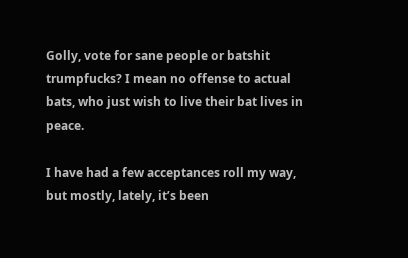Golly, vote for sane people or batshit trumpfucks? I mean no offense to actual bats, who just wish to live their bat lives in peace.

I have had a few acceptances roll my way, but mostly, lately, it’s been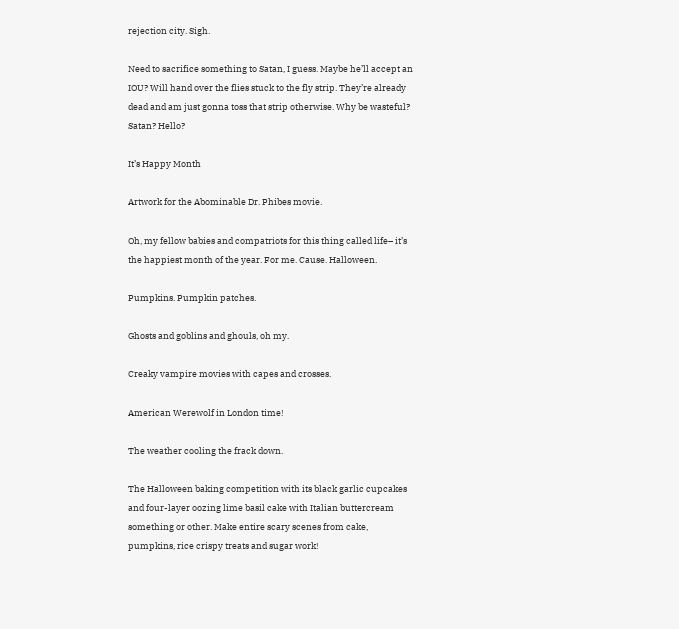rejection city. Sigh.

Need to sacrifice something to Satan, I guess. Maybe he’ll accept an IOU? Will hand over the flies stuck to the fly strip. They’re already dead and am just gonna toss that strip otherwise. Why be wasteful? Satan? Hello?

It’s Happy Month

Artwork for the Abominable Dr. Phibes movie.

Oh, my fellow babies and compatriots for this thing called life– it’s the happiest month of the year. For me. Cause. Halloween.

Pumpkins. Pumpkin patches.

Ghosts and goblins and ghouls, oh my.

Creaky vampire movies with capes and crosses.

American Werewolf in London time!

The weather cooling the frack down.

The Halloween baking competition with its black garlic cupcakes and four-layer oozing lime basil cake with Italian buttercream something or other. Make entire scary scenes from cake, pumpkins, rice crispy treats and sugar work!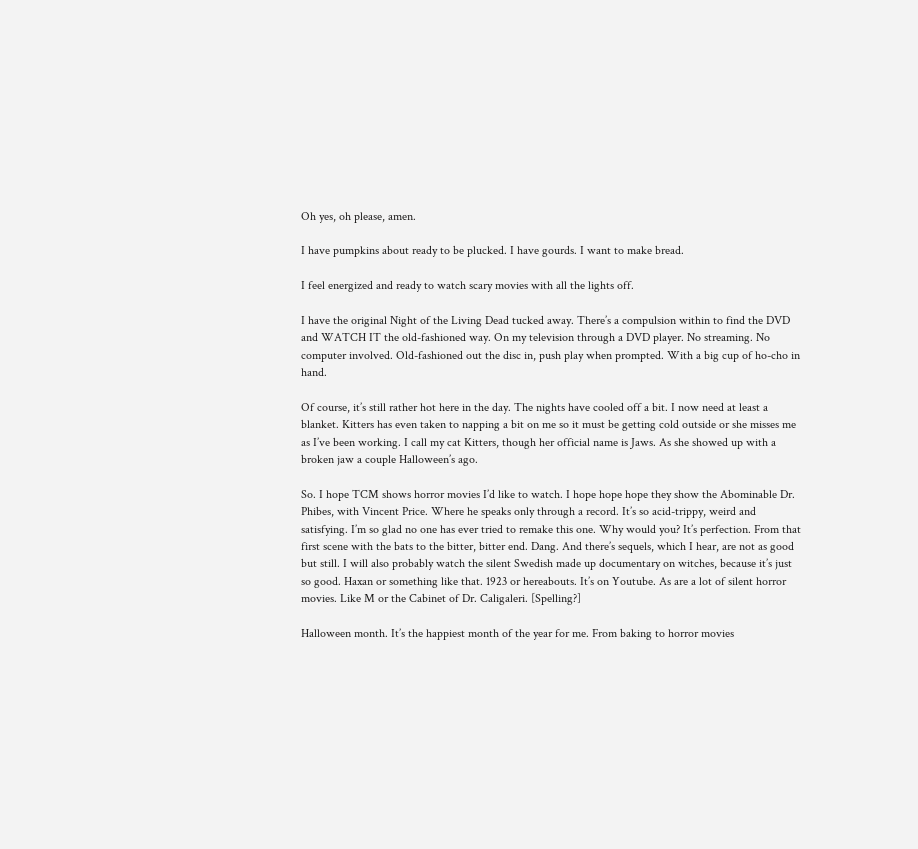Oh yes, oh please, amen.

I have pumpkins about ready to be plucked. I have gourds. I want to make bread.

I feel energized and ready to watch scary movies with all the lights off.

I have the original Night of the Living Dead tucked away. There’s a compulsion within to find the DVD and WATCH IT the old-fashioned way. On my television through a DVD player. No streaming. No computer involved. Old-fashioned out the disc in, push play when prompted. With a big cup of ho-cho in hand.

Of course, it’s still rather hot here in the day. The nights have cooled off a bit. I now need at least a blanket. Kitters has even taken to napping a bit on me so it must be getting cold outside or she misses me as I’ve been working. I call my cat Kitters, though her official name is Jaws. As she showed up with a broken jaw a couple Halloween’s ago.

So. I hope TCM shows horror movies I’d like to watch. I hope hope hope they show the Abominable Dr. Phibes, with Vincent Price. Where he speaks only through a record. It’s so acid-trippy, weird and satisfying. I’m so glad no one has ever tried to remake this one. Why would you? It’s perfection. From that first scene with the bats to the bitter, bitter end. Dang. And there’s sequels, which I hear, are not as good but still. I will also probably watch the silent Swedish made up documentary on witches, because it’s just so good. Haxan or something like that. 1923 or hereabouts. It’s on Youtube. As are a lot of silent horror movies. Like M or the Cabinet of Dr. Caligaleri. [Spelling?]

Halloween month. It’s the happiest month of the year for me. From baking to horror movies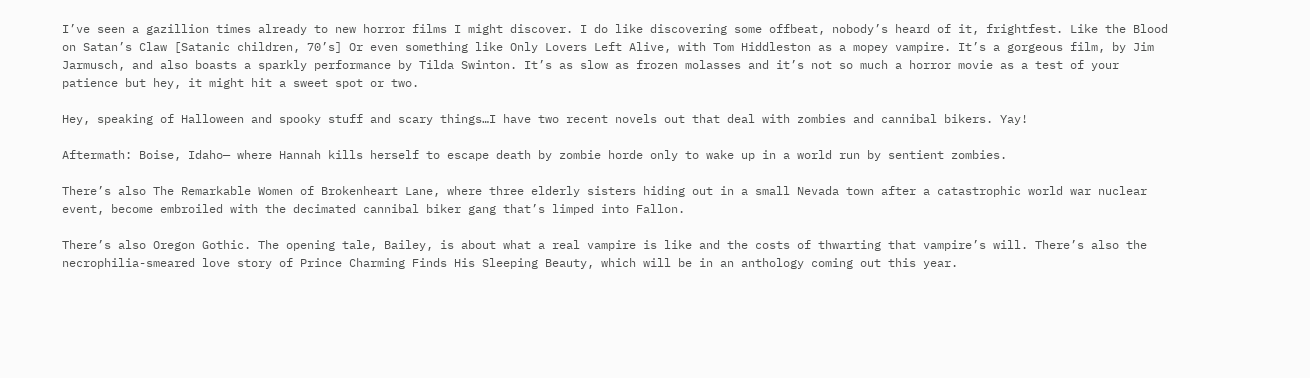I’ve seen a gazillion times already to new horror films I might discover. I do like discovering some offbeat, nobody’s heard of it, frightfest. Like the Blood on Satan’s Claw [Satanic children, 70’s] Or even something like Only Lovers Left Alive, with Tom Hiddleston as a mopey vampire. It’s a gorgeous film, by Jim Jarmusch, and also boasts a sparkly performance by Tilda Swinton. It’s as slow as frozen molasses and it’s not so much a horror movie as a test of your patience but hey, it might hit a sweet spot or two.

Hey, speaking of Halloween and spooky stuff and scary things…I have two recent novels out that deal with zombies and cannibal bikers. Yay!

Aftermath: Boise, Idaho— where Hannah kills herself to escape death by zombie horde only to wake up in a world run by sentient zombies.

There’s also The Remarkable Women of Brokenheart Lane, where three elderly sisters hiding out in a small Nevada town after a catastrophic world war nuclear event, become embroiled with the decimated cannibal biker gang that’s limped into Fallon.

There’s also Oregon Gothic. The opening tale, Bailey, is about what a real vampire is like and the costs of thwarting that vampire’s will. There’s also the necrophilia-smeared love story of Prince Charming Finds His Sleeping Beauty, which will be in an anthology coming out this year.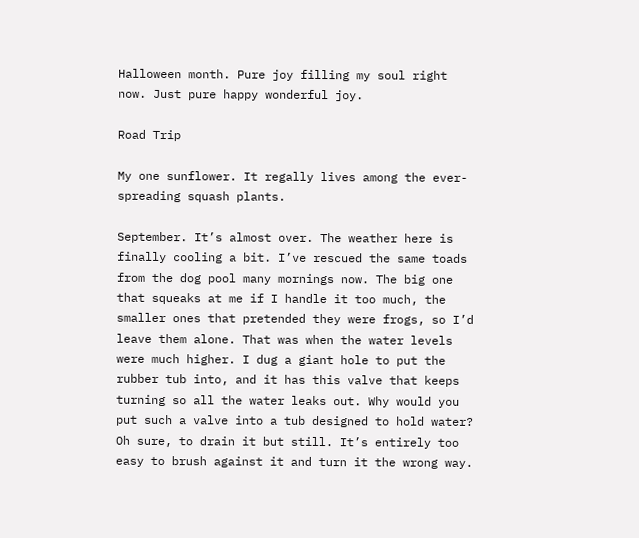Halloween month. Pure joy filling my soul right now. Just pure happy wonderful joy.

Road Trip

My one sunflower. It regally lives among the ever-spreading squash plants.

September. It’s almost over. The weather here is finally cooling a bit. I’ve rescued the same toads from the dog pool many mornings now. The big one that squeaks at me if I handle it too much, the smaller ones that pretended they were frogs, so I’d leave them alone. That was when the water levels were much higher. I dug a giant hole to put the rubber tub into, and it has this valve that keeps turning so all the water leaks out. Why would you put such a valve into a tub designed to hold water? Oh sure, to drain it but still. It’s entirely too easy to brush against it and turn it the wrong way.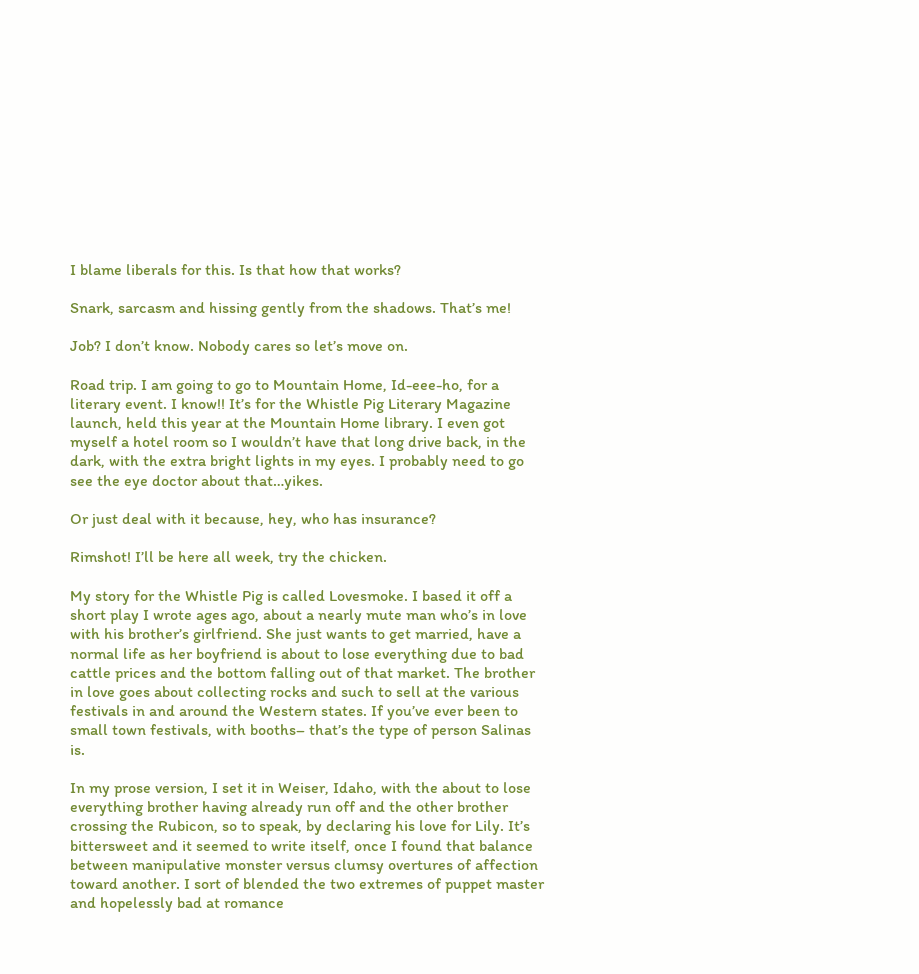I blame liberals for this. Is that how that works?

Snark, sarcasm and hissing gently from the shadows. That’s me!

Job? I don’t know. Nobody cares so let’s move on.

Road trip. I am going to go to Mountain Home, Id-eee-ho, for a literary event. I know!! It’s for the Whistle Pig Literary Magazine launch, held this year at the Mountain Home library. I even got myself a hotel room so I wouldn’t have that long drive back, in the dark, with the extra bright lights in my eyes. I probably need to go see the eye doctor about that…yikes.

Or just deal with it because, hey, who has insurance?

Rimshot! I’ll be here all week, try the chicken.

My story for the Whistle Pig is called Lovesmoke. I based it off a short play I wrote ages ago, about a nearly mute man who’s in love with his brother’s girlfriend. She just wants to get married, have a normal life as her boyfriend is about to lose everything due to bad cattle prices and the bottom falling out of that market. The brother in love goes about collecting rocks and such to sell at the various festivals in and around the Western states. If you’ve ever been to small town festivals, with booths– that’s the type of person Salinas is.

In my prose version, I set it in Weiser, Idaho, with the about to lose everything brother having already run off and the other brother crossing the Rubicon, so to speak, by declaring his love for Lily. It’s bittersweet and it seemed to write itself, once I found that balance between manipulative monster versus clumsy overtures of affection toward another. I sort of blended the two extremes of puppet master and hopelessly bad at romance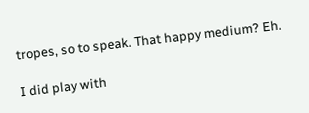tropes, so to speak. That happy medium? Eh.

I did play with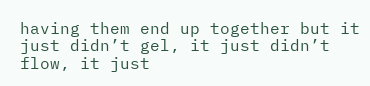having them end up together but it just didn’t gel, it just didn’t flow, it just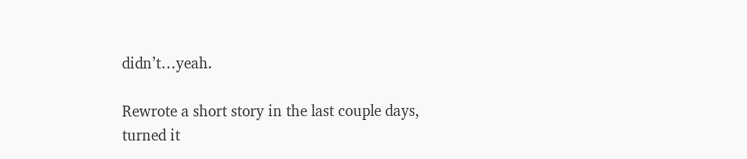didn’t…yeah.

Rewrote a short story in the last couple days, turned it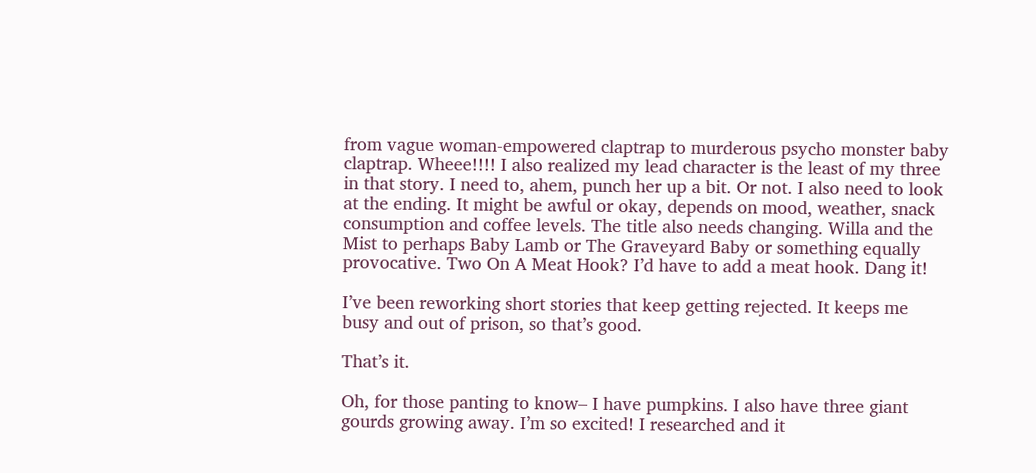from vague woman-empowered claptrap to murderous psycho monster baby claptrap. Wheee!!!! I also realized my lead character is the least of my three in that story. I need to, ahem, punch her up a bit. Or not. I also need to look at the ending. It might be awful or okay, depends on mood, weather, snack consumption and coffee levels. The title also needs changing. Willa and the Mist to perhaps Baby Lamb or The Graveyard Baby or something equally provocative. Two On A Meat Hook? I’d have to add a meat hook. Dang it!

I’ve been reworking short stories that keep getting rejected. It keeps me busy and out of prison, so that’s good.

That’s it.

Oh, for those panting to know– I have pumpkins. I also have three giant gourds growing away. I’m so excited! I researched and it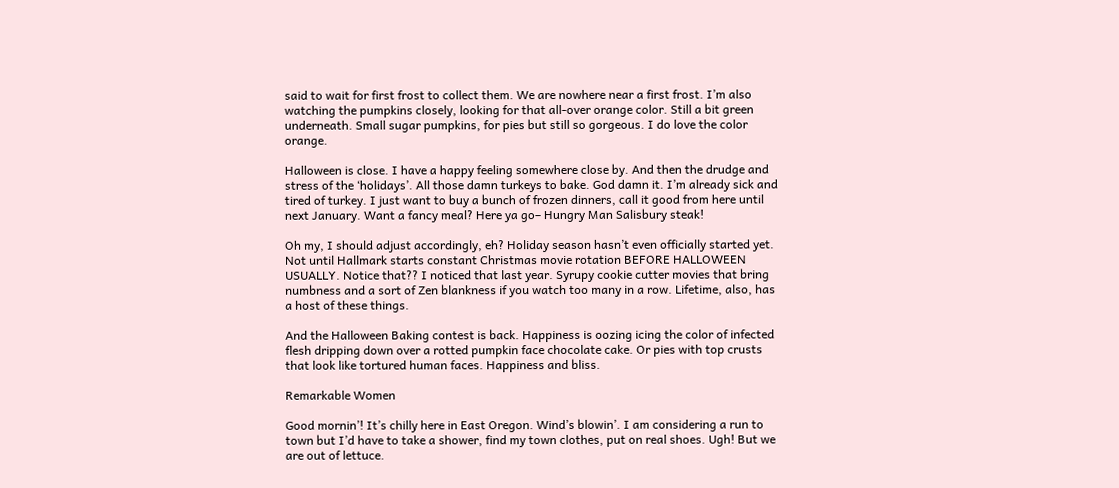said to wait for first frost to collect them. We are nowhere near a first frost. I’m also watching the pumpkins closely, looking for that all-over orange color. Still a bit green underneath. Small sugar pumpkins, for pies but still so gorgeous. I do love the color orange.

Halloween is close. I have a happy feeling somewhere close by. And then the drudge and stress of the ‘holidays’. All those damn turkeys to bake. God damn it. I’m already sick and tired of turkey. I just want to buy a bunch of frozen dinners, call it good from here until next January. Want a fancy meal? Here ya go– Hungry Man Salisbury steak!

Oh my, I should adjust accordingly, eh? Holiday season hasn’t even officially started yet. Not until Hallmark starts constant Christmas movie rotation BEFORE HALLOWEEN USUALLY. Notice that?? I noticed that last year. Syrupy cookie cutter movies that bring numbness and a sort of Zen blankness if you watch too many in a row. Lifetime, also, has a host of these things.

And the Halloween Baking contest is back. Happiness is oozing icing the color of infected flesh dripping down over a rotted pumpkin face chocolate cake. Or pies with top crusts that look like tortured human faces. Happiness and bliss.

Remarkable Women

Good mornin’! It’s chilly here in East Oregon. Wind’s blowin’. I am considering a run to town but I’d have to take a shower, find my town clothes, put on real shoes. Ugh! But we are out of lettuce.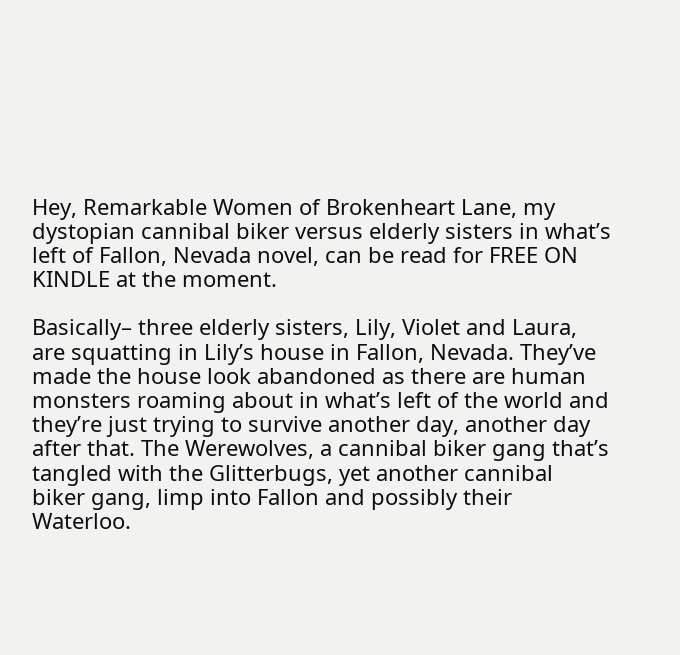Hey, Remarkable Women of Brokenheart Lane, my dystopian cannibal biker versus elderly sisters in what’s left of Fallon, Nevada novel, can be read for FREE ON KINDLE at the moment.

Basically– three elderly sisters, Lily, Violet and Laura, are squatting in Lily’s house in Fallon, Nevada. They’ve made the house look abandoned as there are human monsters roaming about in what’s left of the world and they’re just trying to survive another day, another day after that. The Werewolves, a cannibal biker gang that’s tangled with the Glitterbugs, yet another cannibal biker gang, limp into Fallon and possibly their Waterloo.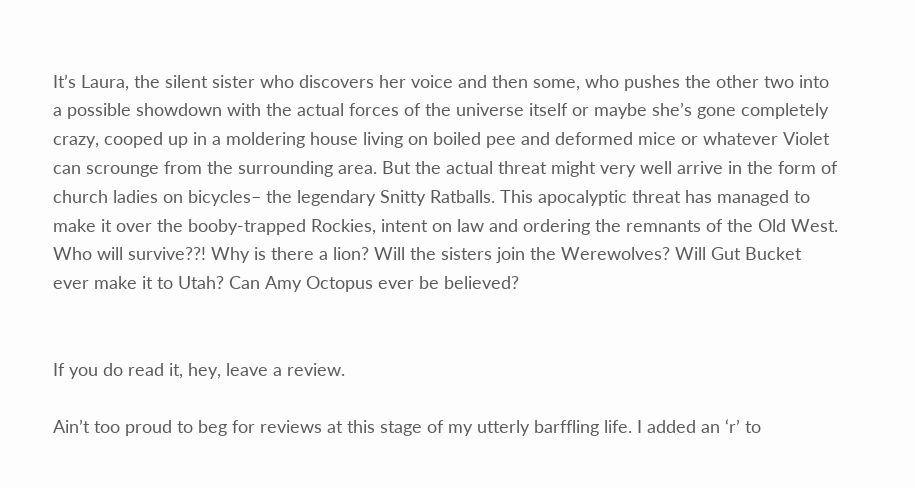It’s Laura, the silent sister who discovers her voice and then some, who pushes the other two into a possible showdown with the actual forces of the universe itself or maybe she’s gone completely crazy, cooped up in a moldering house living on boiled pee and deformed mice or whatever Violet can scrounge from the surrounding area. But the actual threat might very well arrive in the form of church ladies on bicycles– the legendary Snitty Ratballs. This apocalyptic threat has managed to make it over the booby-trapped Rockies, intent on law and ordering the remnants of the Old West. Who will survive??! Why is there a lion? Will the sisters join the Werewolves? Will Gut Bucket ever make it to Utah? Can Amy Octopus ever be believed?


If you do read it, hey, leave a review.

Ain’t too proud to beg for reviews at this stage of my utterly barffling life. I added an ‘r’ to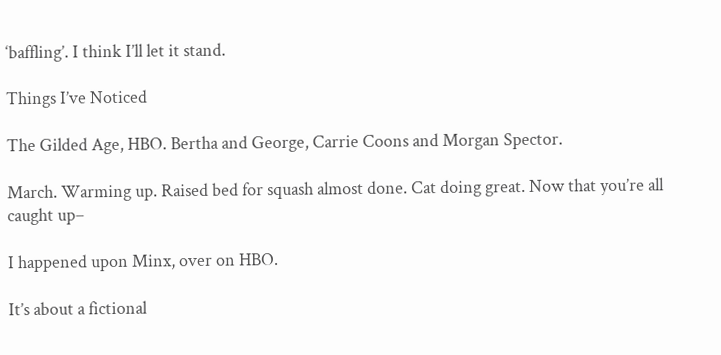‘baffling’. I think I’ll let it stand.

Things I’ve Noticed

The Gilded Age, HBO. Bertha and George, Carrie Coons and Morgan Spector.

March. Warming up. Raised bed for squash almost done. Cat doing great. Now that you’re all caught up–

I happened upon Minx, over on HBO.

It’s about a fictional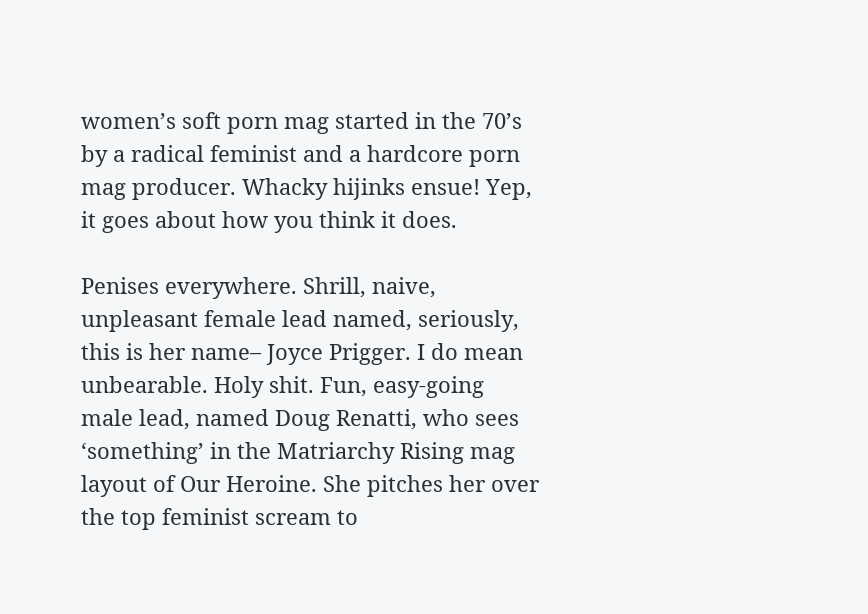women’s soft porn mag started in the 70’s by a radical feminist and a hardcore porn mag producer. Whacky hijinks ensue! Yep, it goes about how you think it does.

Penises everywhere. Shrill, naive, unpleasant female lead named, seriously, this is her name– Joyce Prigger. I do mean unbearable. Holy shit. Fun, easy-going male lead, named Doug Renatti, who sees ‘something’ in the Matriarchy Rising mag layout of Our Heroine. She pitches her over the top feminist scream to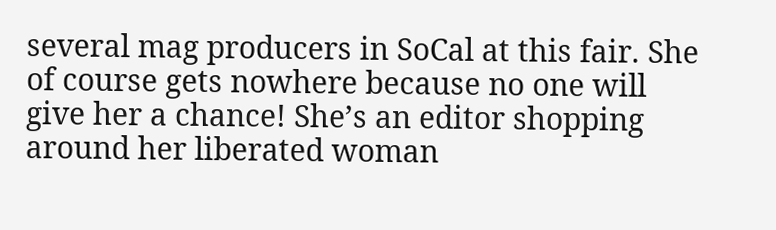several mag producers in SoCal at this fair. She of course gets nowhere because no one will give her a chance! She’s an editor shopping around her liberated woman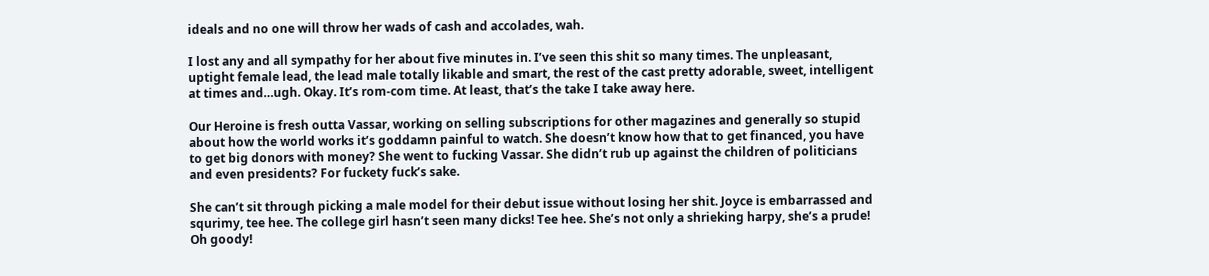ideals and no one will throw her wads of cash and accolades, wah.

I lost any and all sympathy for her about five minutes in. I’ve seen this shit so many times. The unpleasant, uptight female lead, the lead male totally likable and smart, the rest of the cast pretty adorable, sweet, intelligent at times and…ugh. Okay. It’s rom-com time. At least, that’s the take I take away here.

Our Heroine is fresh outta Vassar, working on selling subscriptions for other magazines and generally so stupid about how the world works it’s goddamn painful to watch. She doesn’t know how that to get financed, you have to get big donors with money? She went to fucking Vassar. She didn’t rub up against the children of politicians and even presidents? For fuckety fuck’s sake.

She can’t sit through picking a male model for their debut issue without losing her shit. Joyce is embarrassed and squrimy, tee hee. The college girl hasn’t seen many dicks! Tee hee. She’s not only a shrieking harpy, she’s a prude! Oh goody!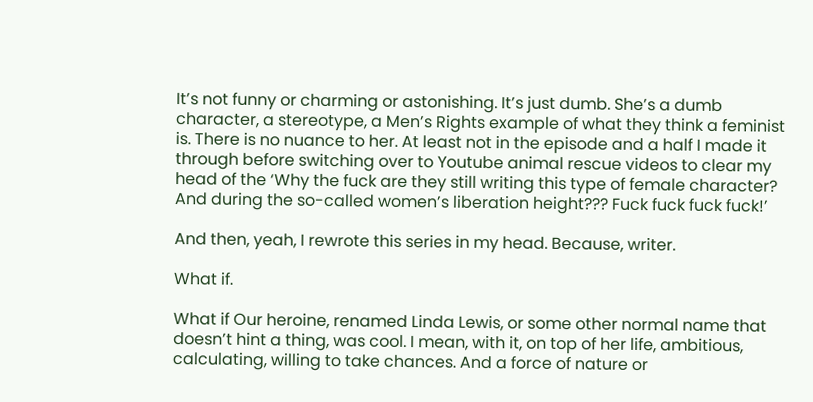It’s not funny or charming or astonishing. It’s just dumb. She’s a dumb character, a stereotype, a Men’s Rights example of what they think a feminist is. There is no nuance to her. At least not in the episode and a half I made it through before switching over to Youtube animal rescue videos to clear my head of the ‘Why the fuck are they still writing this type of female character? And during the so-called women’s liberation height??? Fuck fuck fuck fuck!’

And then, yeah, I rewrote this series in my head. Because, writer.

What if.

What if Our heroine, renamed Linda Lewis, or some other normal name that doesn’t hint a thing, was cool. I mean, with it, on top of her life, ambitious, calculating, willing to take chances. And a force of nature or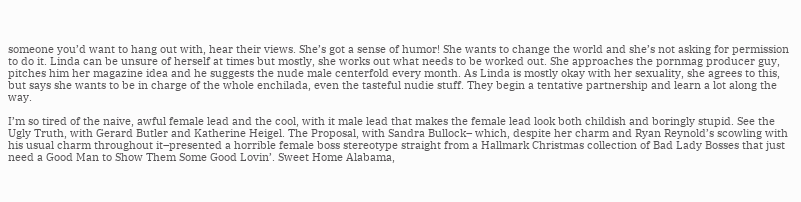someone you’d want to hang out with, hear their views. She’s got a sense of humor! She wants to change the world and she’s not asking for permission to do it. Linda can be unsure of herself at times but mostly, she works out what needs to be worked out. She approaches the pornmag producer guy, pitches him her magazine idea and he suggests the nude male centerfold every month. As Linda is mostly okay with her sexuality, she agrees to this, but says she wants to be in charge of the whole enchilada, even the tasteful nudie stuff. They begin a tentative partnership and learn a lot along the way.

I’m so tired of the naive, awful female lead and the cool, with it male lead that makes the female lead look both childish and boringly stupid. See the Ugly Truth, with Gerard Butler and Katherine Heigel. The Proposal, with Sandra Bullock– which, despite her charm and Ryan Reynold’s scowling with his usual charm throughout it–presented a horrible female boss stereotype straight from a Hallmark Christmas collection of Bad Lady Bosses that just need a Good Man to Show Them Some Good Lovin’. Sweet Home Alabama,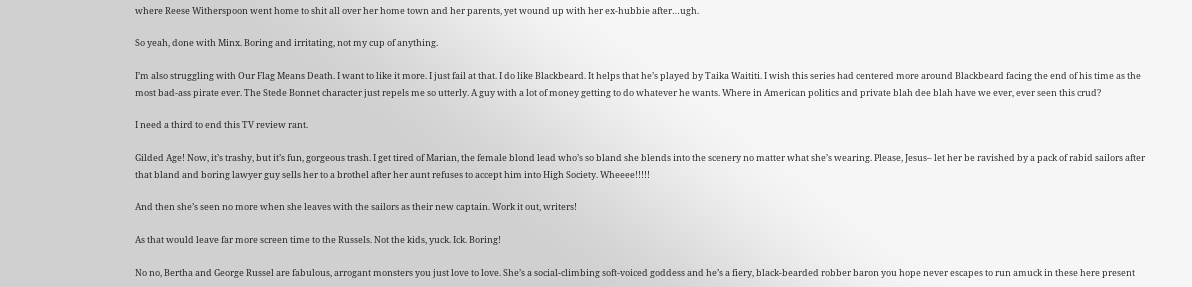where Reese Witherspoon went home to shit all over her home town and her parents, yet wound up with her ex-hubbie after…ugh.

So yeah, done with Minx. Boring and irritating, not my cup of anything.

I’m also struggling with Our Flag Means Death. I want to like it more. I just fail at that. I do like Blackbeard. It helps that he’s played by Taika Waititi. I wish this series had centered more around Blackbeard facing the end of his time as the most bad-ass pirate ever. The Stede Bonnet character just repels me so utterly. A guy with a lot of money getting to do whatever he wants. Where in American politics and private blah dee blah have we ever, ever seen this crud?

I need a third to end this TV review rant.

Gilded Age! Now, it’s trashy, but it’s fun, gorgeous trash. I get tired of Marian, the female blond lead who’s so bland she blends into the scenery no matter what she’s wearing. Please, Jesus– let her be ravished by a pack of rabid sailors after that bland and boring lawyer guy sells her to a brothel after her aunt refuses to accept him into High Society. Wheeee!!!!!

And then she’s seen no more when she leaves with the sailors as their new captain. Work it out, writers!

As that would leave far more screen time to the Russels. Not the kids, yuck. Ick. Boring!

No no, Bertha and George Russel are fabulous, arrogant monsters you just love to love. She’s a social-climbing soft-voiced goddess and he’s a fiery, black-bearded robber baron you hope never escapes to run amuck in these here present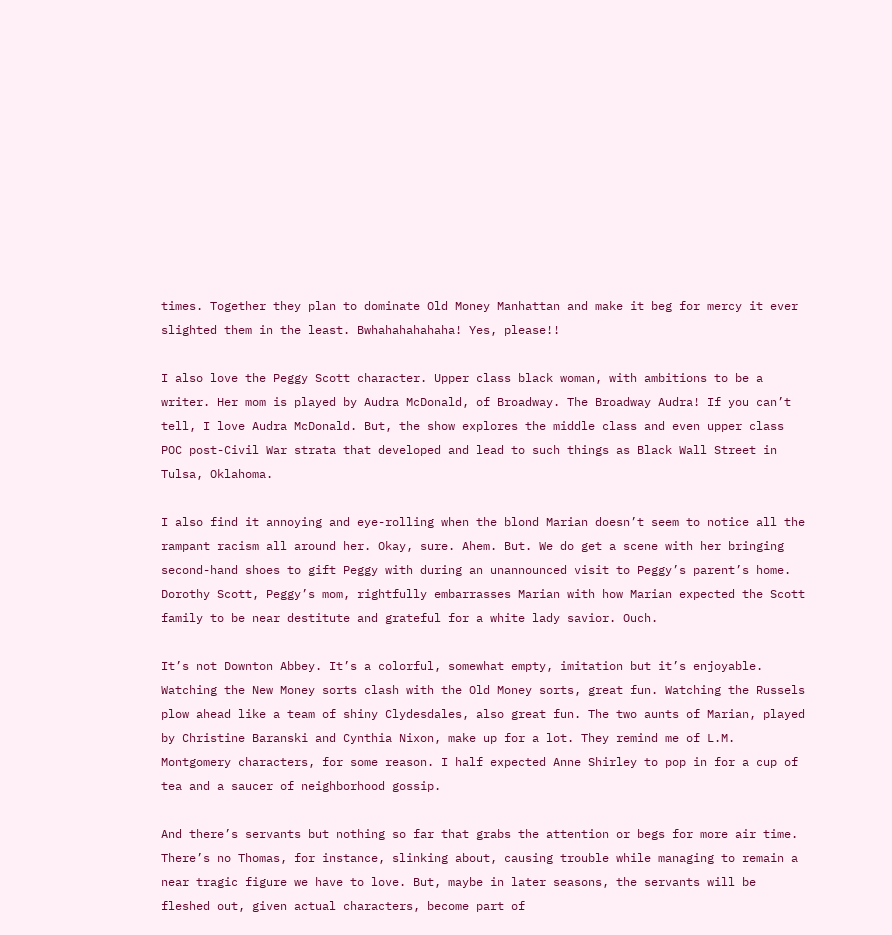times. Together they plan to dominate Old Money Manhattan and make it beg for mercy it ever slighted them in the least. Bwhahahahahaha! Yes, please!!

I also love the Peggy Scott character. Upper class black woman, with ambitions to be a writer. Her mom is played by Audra McDonald, of Broadway. The Broadway Audra! If you can’t tell, I love Audra McDonald. But, the show explores the middle class and even upper class POC post-Civil War strata that developed and lead to such things as Black Wall Street in Tulsa, Oklahoma.

I also find it annoying and eye-rolling when the blond Marian doesn’t seem to notice all the rampant racism all around her. Okay, sure. Ahem. But. We do get a scene with her bringing second-hand shoes to gift Peggy with during an unannounced visit to Peggy’s parent’s home. Dorothy Scott, Peggy’s mom, rightfully embarrasses Marian with how Marian expected the Scott family to be near destitute and grateful for a white lady savior. Ouch.

It’s not Downton Abbey. It’s a colorful, somewhat empty, imitation but it’s enjoyable. Watching the New Money sorts clash with the Old Money sorts, great fun. Watching the Russels plow ahead like a team of shiny Clydesdales, also great fun. The two aunts of Marian, played by Christine Baranski and Cynthia Nixon, make up for a lot. They remind me of L.M. Montgomery characters, for some reason. I half expected Anne Shirley to pop in for a cup of tea and a saucer of neighborhood gossip.

And there’s servants but nothing so far that grabs the attention or begs for more air time. There’s no Thomas, for instance, slinking about, causing trouble while managing to remain a near tragic figure we have to love. But, maybe in later seasons, the servants will be fleshed out, given actual characters, become part of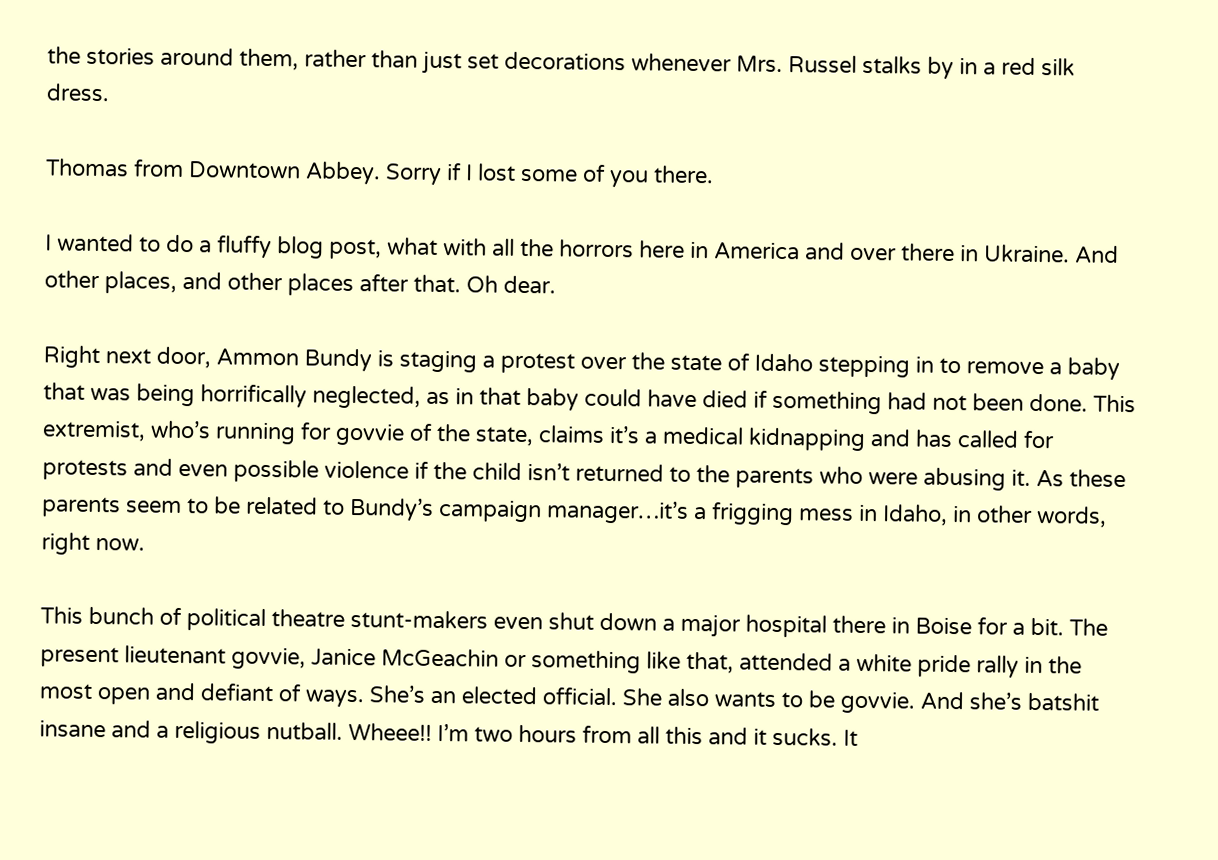the stories around them, rather than just set decorations whenever Mrs. Russel stalks by in a red silk dress.

Thomas from Downtown Abbey. Sorry if I lost some of you there.

I wanted to do a fluffy blog post, what with all the horrors here in America and over there in Ukraine. And other places, and other places after that. Oh dear.

Right next door, Ammon Bundy is staging a protest over the state of Idaho stepping in to remove a baby that was being horrifically neglected, as in that baby could have died if something had not been done. This extremist, who’s running for govvie of the state, claims it’s a medical kidnapping and has called for protests and even possible violence if the child isn’t returned to the parents who were abusing it. As these parents seem to be related to Bundy’s campaign manager…it’s a frigging mess in Idaho, in other words, right now.

This bunch of political theatre stunt-makers even shut down a major hospital there in Boise for a bit. The present lieutenant govvie, Janice McGeachin or something like that, attended a white pride rally in the most open and defiant of ways. She’s an elected official. She also wants to be govvie. And she’s batshit insane and a religious nutball. Wheee!! I’m two hours from all this and it sucks. It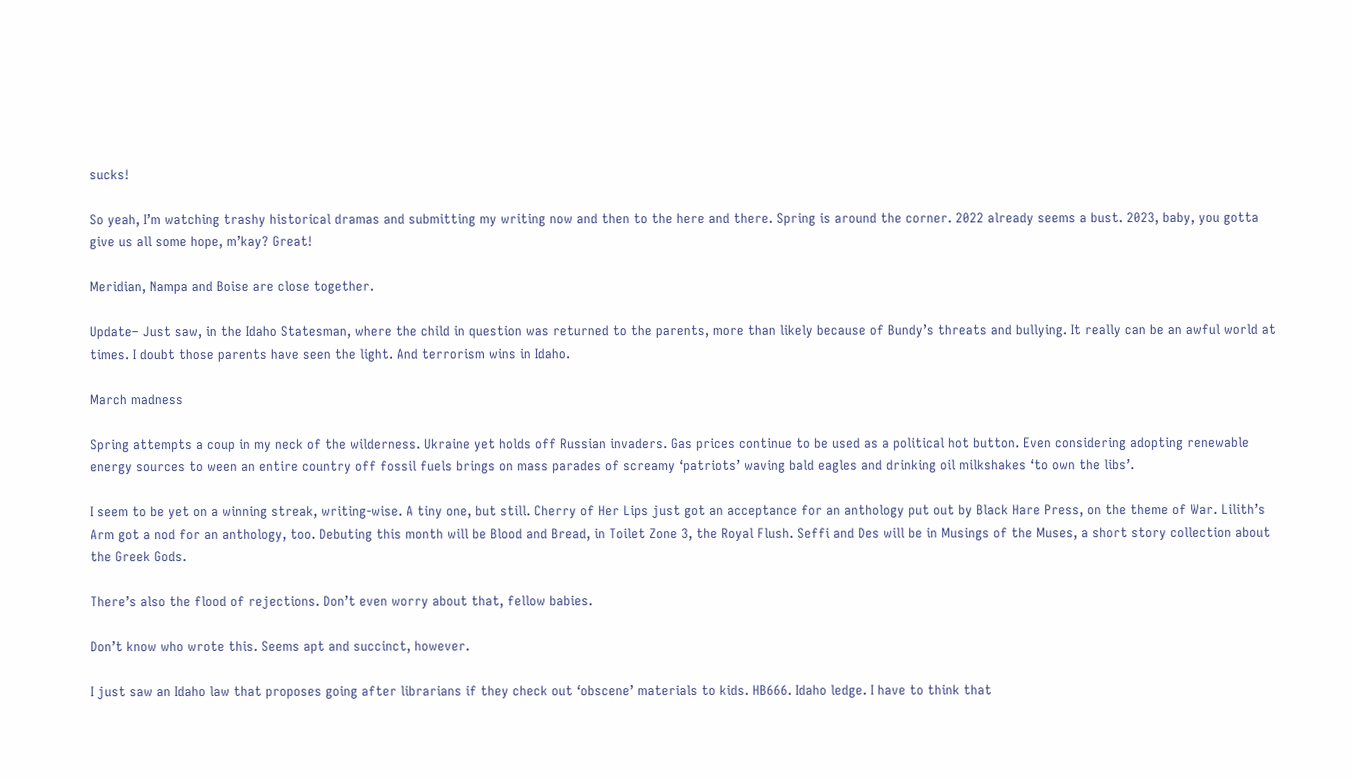sucks!

So yeah, I’m watching trashy historical dramas and submitting my writing now and then to the here and there. Spring is around the corner. 2022 already seems a bust. 2023, baby, you gotta give us all some hope, m’kay? Great!

Meridian, Nampa and Boise are close together.

Update– Just saw, in the Idaho Statesman, where the child in question was returned to the parents, more than likely because of Bundy’s threats and bullying. It really can be an awful world at times. I doubt those parents have seen the light. And terrorism wins in Idaho.

March madness

Spring attempts a coup in my neck of the wilderness. Ukraine yet holds off Russian invaders. Gas prices continue to be used as a political hot button. Even considering adopting renewable energy sources to ween an entire country off fossil fuels brings on mass parades of screamy ‘patriots’ waving bald eagles and drinking oil milkshakes ‘to own the libs’.

I seem to be yet on a winning streak, writing-wise. A tiny one, but still. Cherry of Her Lips just got an acceptance for an anthology put out by Black Hare Press, on the theme of War. Lilith’s Arm got a nod for an anthology, too. Debuting this month will be Blood and Bread, in Toilet Zone 3, the Royal Flush. Seffi and Des will be in Musings of the Muses, a short story collection about the Greek Gods.

There’s also the flood of rejections. Don’t even worry about that, fellow babies.

Don’t know who wrote this. Seems apt and succinct, however.

I just saw an Idaho law that proposes going after librarians if they check out ‘obscene’ materials to kids. HB666. Idaho ledge. I have to think that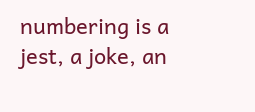numbering is a jest, a joke, an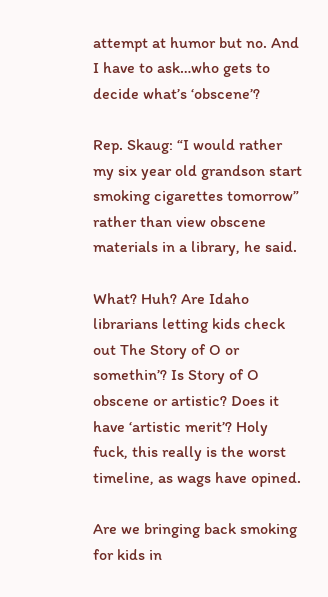attempt at humor but no. And I have to ask…who gets to decide what’s ‘obscene’?

Rep. Skaug: “I would rather my six year old grandson start smoking cigarettes tomorrow” rather than view obscene materials in a library, he said.

What? Huh? Are Idaho librarians letting kids check out The Story of O or somethin’? Is Story of O obscene or artistic? Does it have ‘artistic merit’? Holy fuck, this really is the worst timeline, as wags have opined.

Are we bringing back smoking for kids in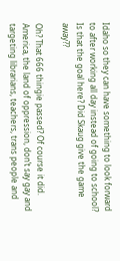Idaho so they can have something to look forward to after working all day instead of going to school? Is that the goal here? Did Skaug give the game away??

Oh? That 666 thingie passed? Of course it did. America, the land of oppression, don’t say gay and targeting librarians, teachers, trans people and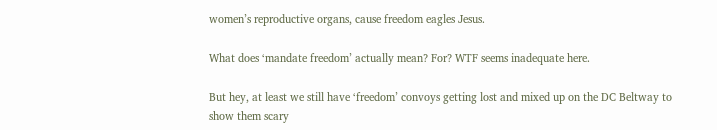women’s reproductive organs, cause freedom eagles Jesus.

What does ‘mandate freedom’ actually mean? For? WTF seems inadequate here.

But hey, at least we still have ‘freedom’ convoys getting lost and mixed up on the DC Beltway to show them scary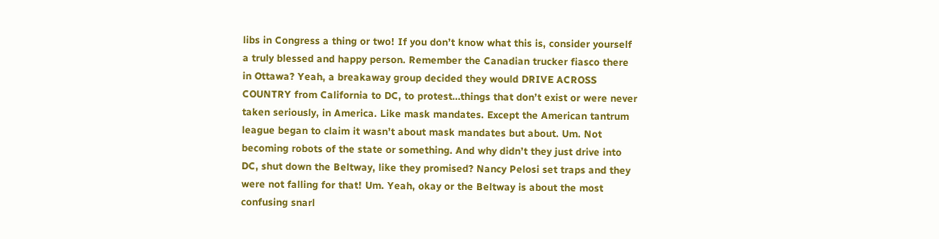libs in Congress a thing or two! If you don’t know what this is, consider yourself a truly blessed and happy person. Remember the Canadian trucker fiasco there in Ottawa? Yeah, a breakaway group decided they would DRIVE ACROSS COUNTRY from California to DC, to protest…things that don’t exist or were never taken seriously, in America. Like mask mandates. Except the American tantrum league began to claim it wasn’t about mask mandates but about. Um. Not becoming robots of the state or something. And why didn’t they just drive into DC, shut down the Beltway, like they promised? Nancy Pelosi set traps and they were not falling for that! Um. Yeah, okay or the Beltway is about the most confusing snarl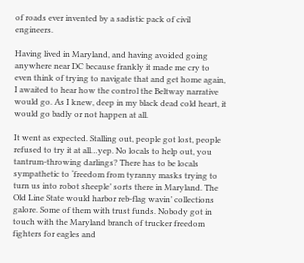of roads ever invented by a sadistic pack of civil engineers.

Having lived in Maryland, and having avoided going anywhere near DC because frankly it made me cry to even think of trying to navigate that and get home again, I awaited to hear how the control the Beltway narrative would go. As I knew, deep in my black dead cold heart, it would go badly or not happen at all.

It went as expected. Stalling out, people got lost, people refused to try it at all…yep. No locals to help out, you tantrum-throwing darlings? There has to be locals sympathetic to ‘freedom from tyranny masks trying to turn us into robot sheeple’ sorts there in Maryland. The Old Line State would harbor reb-flag wavin’ collections galore. Some of them with trust funds. Nobody got in touch with the Maryland branch of trucker freedom fighters for eagles and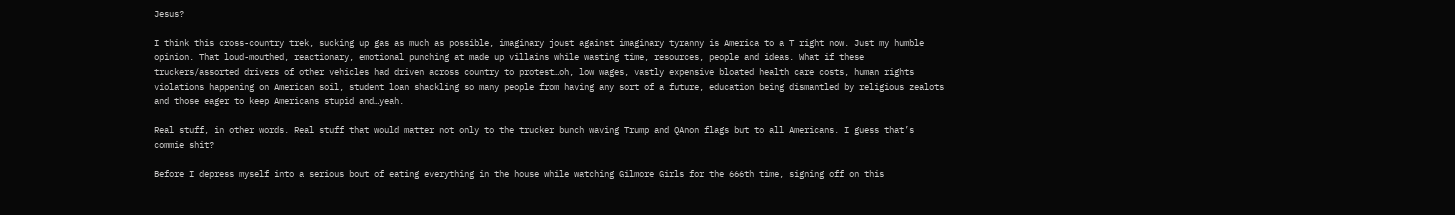Jesus?

I think this cross-country trek, sucking up gas as much as possible, imaginary joust against imaginary tyranny is America to a T right now. Just my humble opinion. That loud-mouthed, reactionary, emotional punching at made up villains while wasting time, resources, people and ideas. What if these truckers/assorted drivers of other vehicles had driven across country to protest…oh, low wages, vastly expensive bloated health care costs, human rights violations happening on American soil, student loan shackling so many people from having any sort of a future, education being dismantled by religious zealots and those eager to keep Americans stupid and…yeah.

Real stuff, in other words. Real stuff that would matter not only to the trucker bunch waving Trump and QAnon flags but to all Americans. I guess that’s commie shit?

Before I depress myself into a serious bout of eating everything in the house while watching Gilmore Girls for the 666th time, signing off on this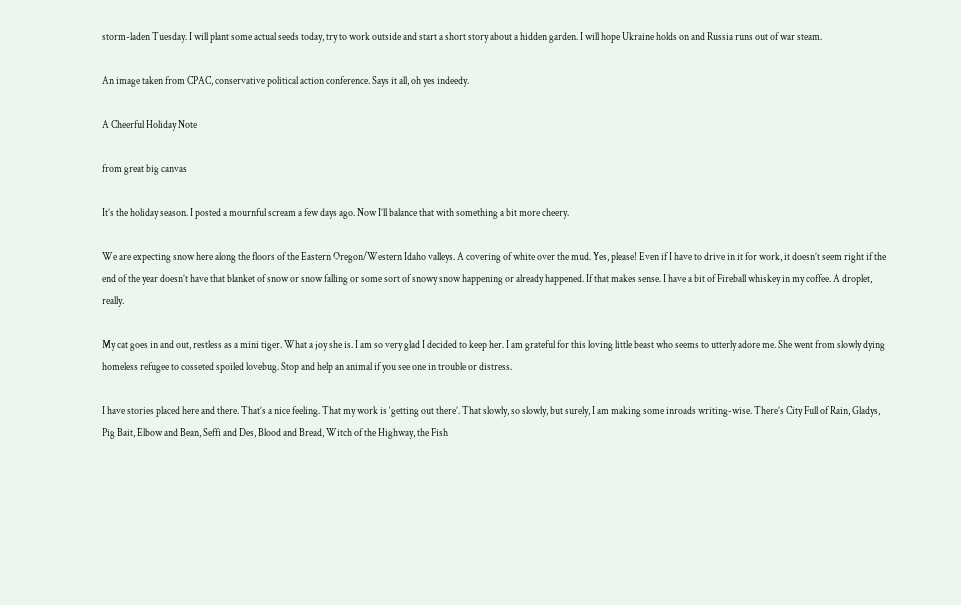storm-laden Tuesday. I will plant some actual seeds today, try to work outside and start a short story about a hidden garden. I will hope Ukraine holds on and Russia runs out of war steam.

An image taken from CPAC, conservative political action conference. Says it all, oh yes indeedy.

A Cheerful Holiday Note

from great big canvas

It’s the holiday season. I posted a mournful scream a few days ago. Now I’ll balance that with something a bit more cheery.

We are expecting snow here along the floors of the Eastern Oregon/Western Idaho valleys. A covering of white over the mud. Yes, please! Even if I have to drive in it for work, it doesn’t seem right if the end of the year doesn’t have that blanket of snow or snow falling or some sort of snowy snow happening or already happened. If that makes sense. I have a bit of Fireball whiskey in my coffee. A droplet, really.

My cat goes in and out, restless as a mini tiger. What a joy she is. I am so very glad I decided to keep her. I am grateful for this loving little beast who seems to utterly adore me. She went from slowly dying homeless refugee to cosseted spoiled lovebug. Stop and help an animal if you see one in trouble or distress.

I have stories placed here and there. That’s a nice feeling. That my work is ‘getting out there’. That slowly, so slowly, but surely, I am making some inroads writing-wise. There’s City Full of Rain, Gladys, Pig Bait, Elbow and Bean, Seffi and Des, Blood and Bread, Witch of the Highway, the Fish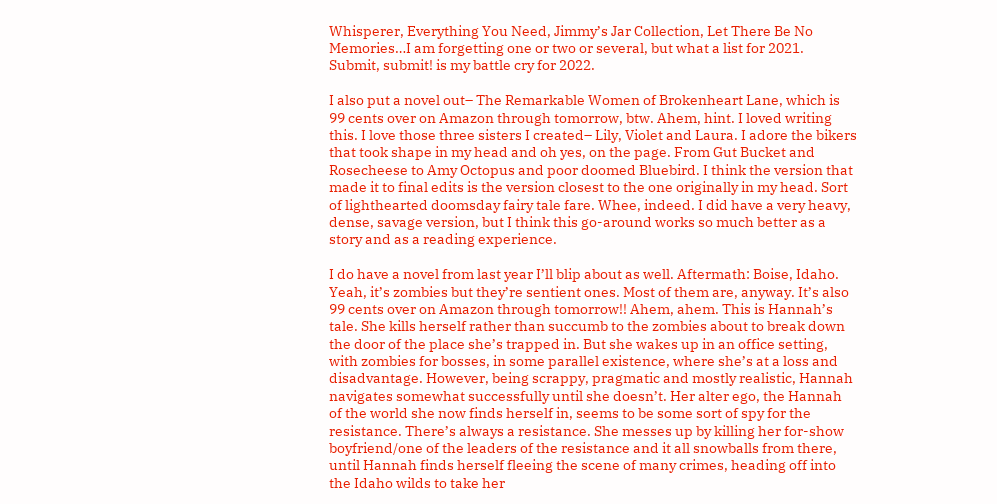Whisperer, Everything You Need, Jimmy’s Jar Collection, Let There Be No Memories…I am forgetting one or two or several, but what a list for 2021. Submit, submit! is my battle cry for 2022.

I also put a novel out– The Remarkable Women of Brokenheart Lane, which is 99 cents over on Amazon through tomorrow, btw. Ahem, hint. I loved writing this. I love those three sisters I created– Lily, Violet and Laura. I adore the bikers that took shape in my head and oh yes, on the page. From Gut Bucket and Rosecheese to Amy Octopus and poor doomed Bluebird. I think the version that made it to final edits is the version closest to the one originally in my head. Sort of lighthearted doomsday fairy tale fare. Whee, indeed. I did have a very heavy, dense, savage version, but I think this go-around works so much better as a story and as a reading experience.

I do have a novel from last year I’ll blip about as well. Aftermath: Boise, Idaho. Yeah, it’s zombies but they’re sentient ones. Most of them are, anyway. It’s also 99 cents over on Amazon through tomorrow!! Ahem, ahem. This is Hannah’s tale. She kills herself rather than succumb to the zombies about to break down the door of the place she’s trapped in. But she wakes up in an office setting, with zombies for bosses, in some parallel existence, where she’s at a loss and disadvantage. However, being scrappy, pragmatic and mostly realistic, Hannah navigates somewhat successfully until she doesn’t. Her alter ego, the Hannah of the world she now finds herself in, seems to be some sort of spy for the resistance. There’s always a resistance. She messes up by killing her for-show boyfriend/one of the leaders of the resistance and it all snowballs from there, until Hannah finds herself fleeing the scene of many crimes, heading off into the Idaho wilds to take her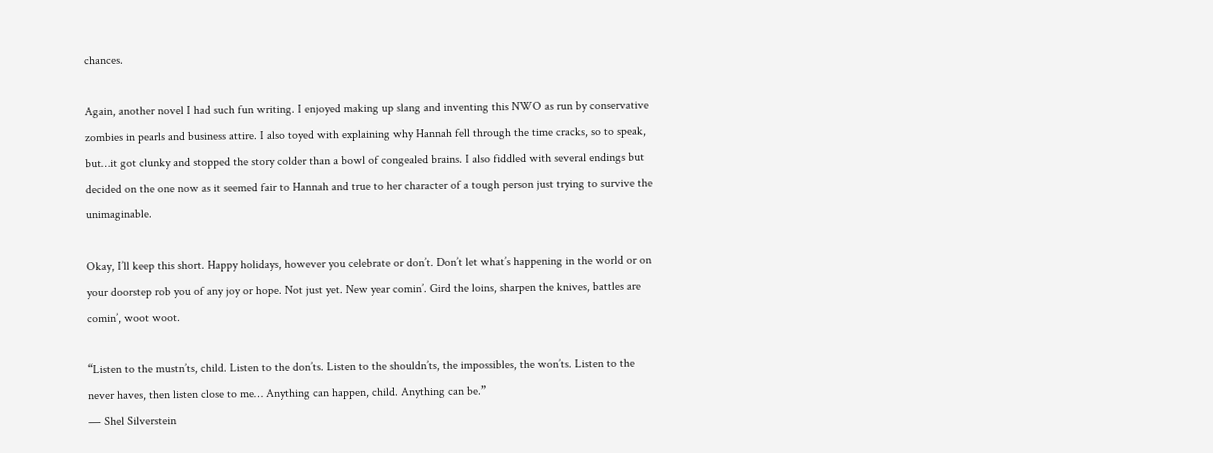chances.

Again, another novel I had such fun writing. I enjoyed making up slang and inventing this NWO as run by conservative zombies in pearls and business attire. I also toyed with explaining why Hannah fell through the time cracks, so to speak, but…it got clunky and stopped the story colder than a bowl of congealed brains. I also fiddled with several endings but decided on the one now as it seemed fair to Hannah and true to her character of a tough person just trying to survive the unimaginable.

Okay, I’ll keep this short. Happy holidays, however you celebrate or don’t. Don’t let what’s happening in the world or on your doorstep rob you of any joy or hope. Not just yet. New year comin’. Gird the loins, sharpen the knives, battles are comin’, woot woot.

“Listen to the mustn’ts, child. Listen to the don’ts. Listen to the shouldn’ts, the impossibles, the won’ts. Listen to the never haves, then listen close to me… Anything can happen, child. Anything can be.”
― Shel Silverstein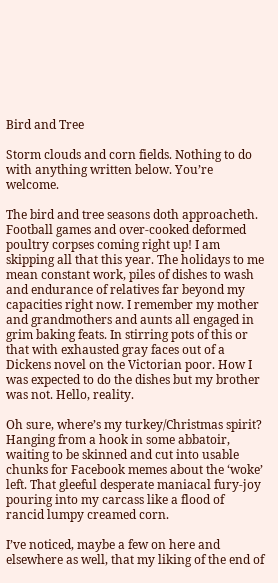Bird and Tree

Storm clouds and corn fields. Nothing to do with anything written below. You’re welcome.

The bird and tree seasons doth approacheth. Football games and over-cooked deformed poultry corpses coming right up! I am skipping all that this year. The holidays to me mean constant work, piles of dishes to wash and endurance of relatives far beyond my capacities right now. I remember my mother and grandmothers and aunts all engaged in grim baking feats. In stirring pots of this or that with exhausted gray faces out of a Dickens novel on the Victorian poor. How I was expected to do the dishes but my brother was not. Hello, reality.

Oh sure, where’s my turkey/Christmas spirit? Hanging from a hook in some abbatoir, waiting to be skinned and cut into usable chunks for Facebook memes about the ‘woke’ left. That gleeful desperate maniacal fury-joy pouring into my carcass like a flood of rancid lumpy creamed corn.

I’ve noticed, maybe a few on here and elsewhere as well, that my liking of the end of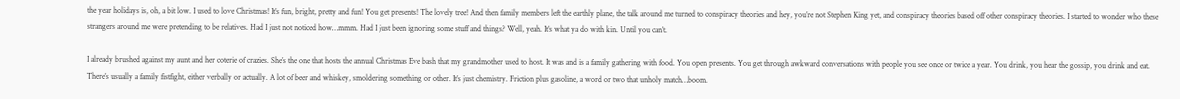the year holidays is, oh, a bit low. I used to love Christmas! It’s fun, bright, pretty and fun! You get presents! The lovely tree! And then family members left the earthly plane, the talk around me turned to conspiracy theories and hey, you’re not Stephen King yet, and conspiracy theories based off other conspiracy theories. I started to wonder who these strangers around me were pretending to be relatives. Had I just not noticed how…mmm. Had I just been ignoring some stuff and things? Well, yeah. It’s what ya do with kin. Until you can’t.

I already brushed against my aunt and her coterie of crazies. She’s the one that hosts the annual Christmas Eve bash that my grandmother used to host. It was and is a family gathering with food. You open presents. You get through awkward conversations with people you see once or twice a year. You drink, you hear the gossip, you drink and eat. There’s usually a family fistfight, either verbally or actually. A lot of beer and whiskey, smoldering something or other. It’s just chemistry. Friction plus gasoline, a word or two that unholy match…boom.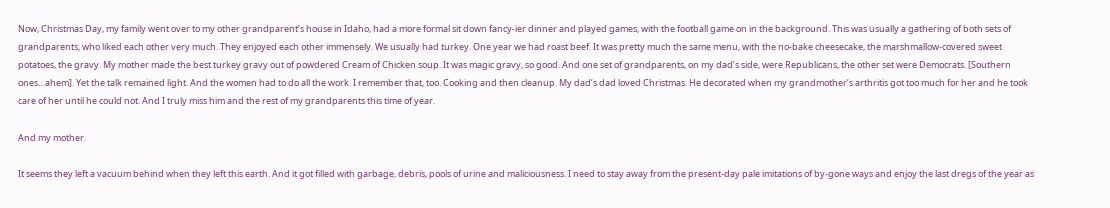Now, Christmas Day, my family went over to my other grandparent’s house in Idaho, had a more formal sit down fancy-ier dinner and played games, with the football game on in the background. This was usually a gathering of both sets of grandparents, who liked each other very much. They enjoyed each other immensely. We usually had turkey. One year we had roast beef. It was pretty much the same menu, with the no-bake cheesecake, the marshmallow-covered sweet potatoes, the gravy. My mother made the best turkey gravy out of powdered Cream of Chicken soup. It was magic gravy, so good. And one set of grandparents, on my dad’s side, were Republicans, the other set were Democrats. [Southern ones…ahem]. Yet the talk remained light. And the women had to do all the work. I remember that, too. Cooking and then cleanup. My dad’s dad loved Christmas. He decorated when my grandmother’s arthritis got too much for her and he took care of her until he could not. And I truly miss him and the rest of my grandparents this time of year.

And my mother.

It seems they left a vacuum behind when they left this earth. And it got filled with garbage, debris, pools of urine and maliciousness. I need to stay away from the present-day pale imitations of by-gone ways and enjoy the last dregs of the year as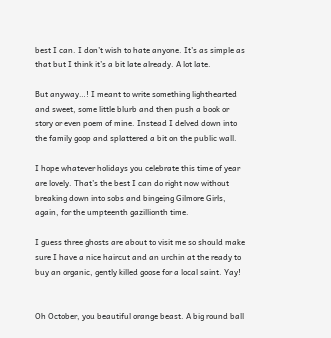best I can. I don’t wish to hate anyone. It’s as simple as that but I think it’s a bit late already. A lot late.

But anyway…! I meant to write something lighthearted and sweet, some little blurb and then push a book or story or even poem of mine. Instead I delved down into the family goop and splattered a bit on the public wall.

I hope whatever holidays you celebrate this time of year are lovely. That’s the best I can do right now without breaking down into sobs and bingeing Gilmore Girls, again, for the umpteenth gazillionth time.

I guess three ghosts are about to visit me so should make sure I have a nice haircut and an urchin at the ready to buy an organic, gently killed goose for a local saint. Yay!


Oh October, you beautiful orange beast. A big round ball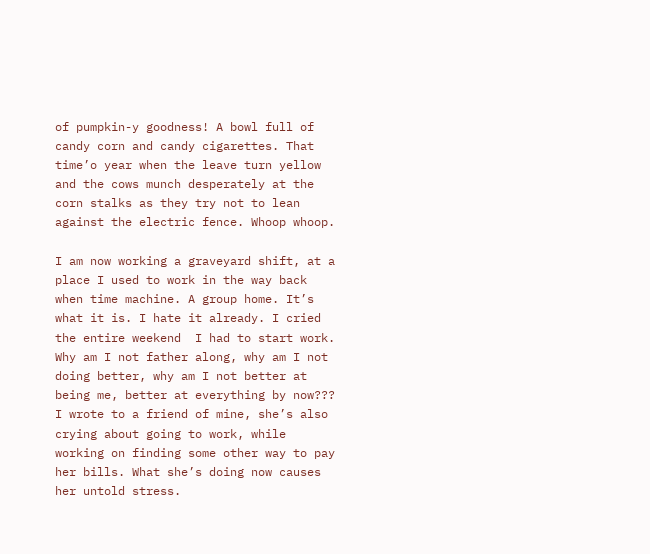of pumpkin-y goodness! A bowl full of candy corn and candy cigarettes. That time’o year when the leave turn yellow and the cows munch desperately at the corn stalks as they try not to lean against the electric fence. Whoop whoop.

I am now working a graveyard shift, at a place I used to work in the way back when time machine. A group home. It’s what it is. I hate it already. I cried the entire weekend  I had to start work. Why am I not father along, why am I not doing better, why am I not better at being me, better at everything by now??? I wrote to a friend of mine, she’s also crying about going to work, while working on finding some other way to pay her bills. What she’s doing now causes her untold stress.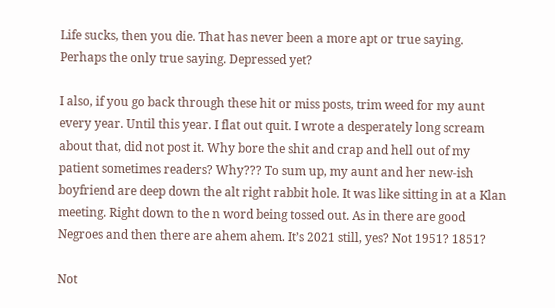Life sucks, then you die. That has never been a more apt or true saying. Perhaps the only true saying. Depressed yet?

I also, if you go back through these hit or miss posts, trim weed for my aunt every year. Until this year. I flat out quit. I wrote a desperately long scream about that, did not post it. Why bore the shit and crap and hell out of my patient sometimes readers? Why??? To sum up, my aunt and her new-ish boyfriend are deep down the alt right rabbit hole. It was like sitting in at a Klan meeting. Right down to the n word being tossed out. As in there are good Negroes and then there are ahem ahem. It’s 2021 still, yes? Not 1951? 1851?

Not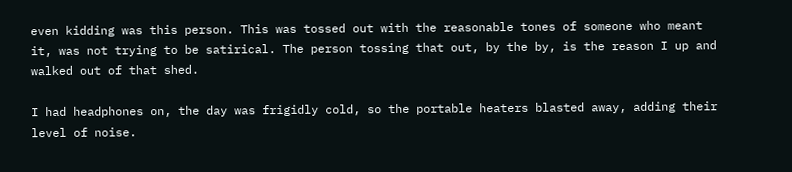even kidding was this person. This was tossed out with the reasonable tones of someone who meant it, was not trying to be satirical. The person tossing that out, by the by, is the reason I up and walked out of that shed.

I had headphones on, the day was frigidly cold, so the portable heaters blasted away, adding their level of noise.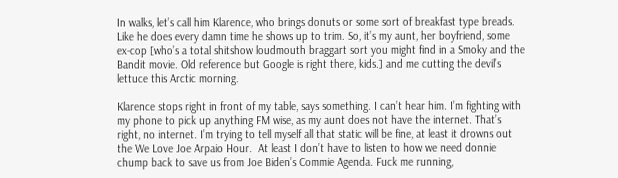In walks, let’s call him Klarence, who brings donuts or some sort of breakfast type breads. Like he does every damn time he shows up to trim. So, it’s my aunt, her boyfriend, some ex-cop [who’s a total shitshow loudmouth braggart sort you might find in a Smoky and the Bandit movie. Old reference but Google is right there, kids.] and me cutting the devil’s lettuce this Arctic morning.

Klarence stops right in front of my table, says something. I can’t hear him. I’m fighting with my phone to pick up anything FM wise, as my aunt does not have the internet. That’s right, no internet. I’m trying to tell myself all that static will be fine, at least it drowns out the We Love Joe Arpaio Hour.  At least I don’t have to listen to how we need donnie chump back to save us from Joe Biden’s Commie Agenda. Fuck me running,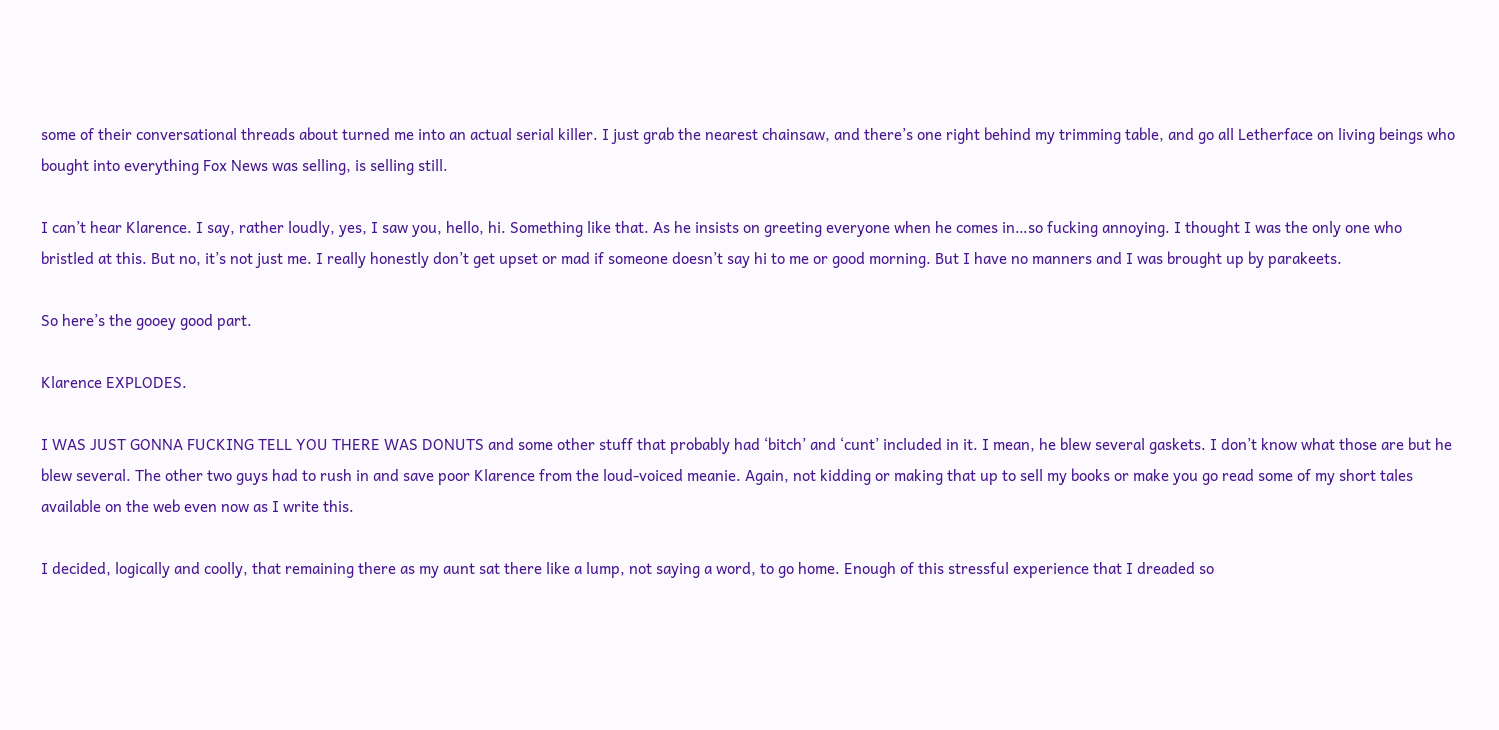some of their conversational threads about turned me into an actual serial killer. I just grab the nearest chainsaw, and there’s one right behind my trimming table, and go all Letherface on living beings who bought into everything Fox News was selling, is selling still.

I can’t hear Klarence. I say, rather loudly, yes, I saw you, hello, hi. Something like that. As he insists on greeting everyone when he comes in…so fucking annoying. I thought I was the only one who bristled at this. But no, it’s not just me. I really honestly don’t get upset or mad if someone doesn’t say hi to me or good morning. But I have no manners and I was brought up by parakeets.

So here’s the gooey good part.

Klarence EXPLODES.

I WAS JUST GONNA FUCKING TELL YOU THERE WAS DONUTS and some other stuff that probably had ‘bitch’ and ‘cunt’ included in it. I mean, he blew several gaskets. I don’t know what those are but he blew several. The other two guys had to rush in and save poor Klarence from the loud-voiced meanie. Again, not kidding or making that up to sell my books or make you go read some of my short tales available on the web even now as I write this.

I decided, logically and coolly, that remaining there as my aunt sat there like a lump, not saying a word, to go home. Enough of this stressful experience that I dreaded so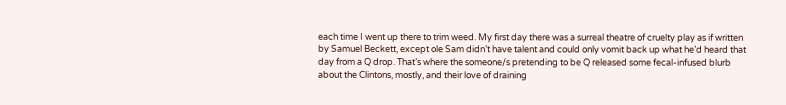each time I went up there to trim weed. My first day there was a surreal theatre of cruelty play as if written by Samuel Beckett, except ole Sam didn’t have talent and could only vomit back up what he’d heard that day from a Q drop. That’s where the someone/s pretending to be Q released some fecal-infused blurb about the Clintons, mostly, and their love of draining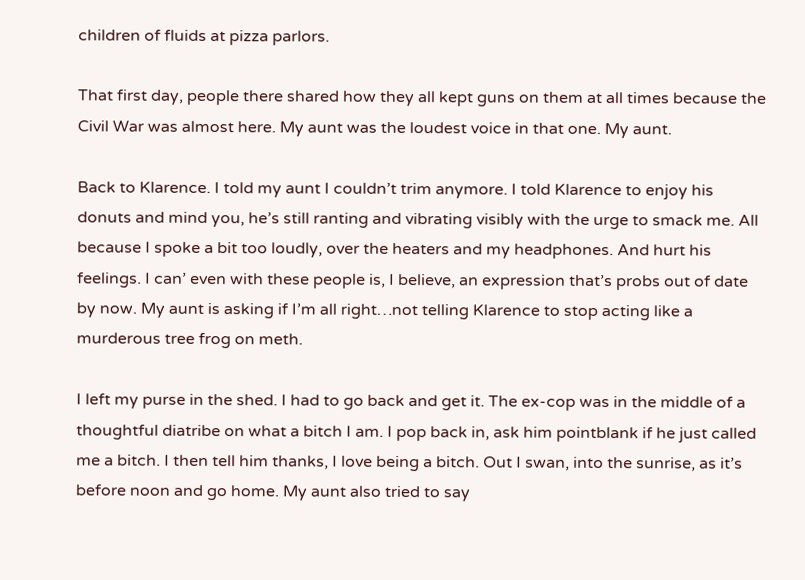children of fluids at pizza parlors.

That first day, people there shared how they all kept guns on them at all times because the Civil War was almost here. My aunt was the loudest voice in that one. My aunt.

Back to Klarence. I told my aunt I couldn’t trim anymore. I told Klarence to enjoy his donuts and mind you, he’s still ranting and vibrating visibly with the urge to smack me. All because I spoke a bit too loudly, over the heaters and my headphones. And hurt his feelings. I can’ even with these people is, I believe, an expression that’s probs out of date by now. My aunt is asking if I’m all right…not telling Klarence to stop acting like a murderous tree frog on meth.

I left my purse in the shed. I had to go back and get it. The ex-cop was in the middle of a thoughtful diatribe on what a bitch I am. I pop back in, ask him pointblank if he just called me a bitch. I then tell him thanks, I love being a bitch. Out I swan, into the sunrise, as it’s before noon and go home. My aunt also tried to say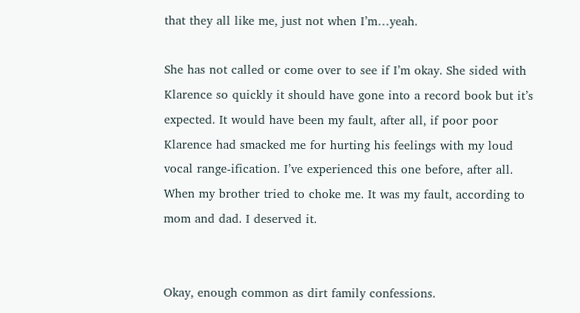that they all like me, just not when I’m…yeah.

She has not called or come over to see if I’m okay. She sided with Klarence so quickly it should have gone into a record book but it’s expected. It would have been my fault, after all, if poor poor Klarence had smacked me for hurting his feelings with my loud vocal range-ification. I’ve experienced this one before, after all. When my brother tried to choke me. It was my fault, according to mom and dad. I deserved it.


Okay, enough common as dirt family confessions.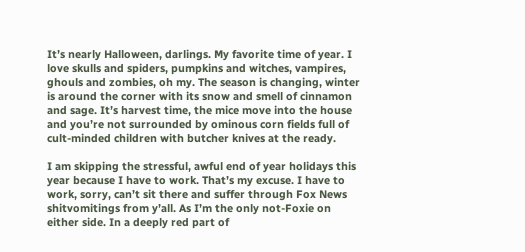It’s nearly Halloween, darlings. My favorite time of year. I love skulls and spiders, pumpkins and witches, vampires, ghouls and zombies, oh my. The season is changing, winter is around the corner with its snow and smell of cinnamon and sage. It’s harvest time, the mice move into the house and you’re not surrounded by ominous corn fields full of cult-minded children with butcher knives at the ready.

I am skipping the stressful, awful end of year holidays this year because I have to work. That’s my excuse. I have to work, sorry, can’t sit there and suffer through Fox News shitvomitings from y’all. As I’m the only not-Foxie on either side. In a deeply red part of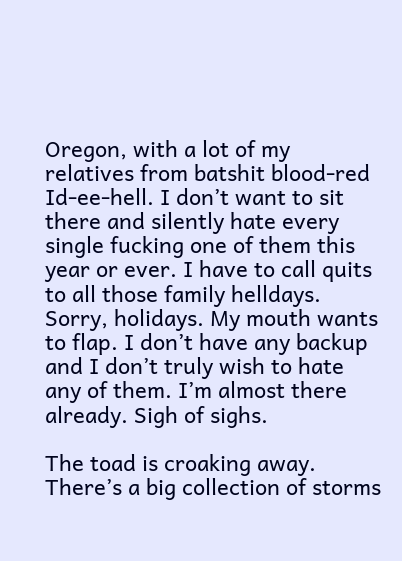Oregon, with a lot of my relatives from batshit blood-red Id-ee-hell. I don’t want to sit there and silently hate every single fucking one of them this year or ever. I have to call quits to all those family helldays. Sorry, holidays. My mouth wants to flap. I don’t have any backup and I don’t truly wish to hate any of them. I’m almost there already. Sigh of sighs.

The toad is croaking away. There’s a big collection of storms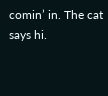comin’ in. The cat says hi.